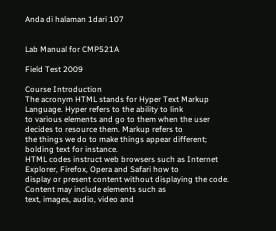Anda di halaman 1dari 107


Lab Manual for CMP521A

Field Test 2009

Course Introduction
The acronym HTML stands for Hyper Text Markup Language. Hyper refers to the ability to link
to various elements and go to them when the user decides to resource them. Markup refers to
the things we do to make things appear different; bolding text for instance.
HTML codes instruct web browsers such as Internet Explorer, Firefox, Opera and Safari how to
display or present content without displaying the code. Content may include elements such as
text, images, audio, video and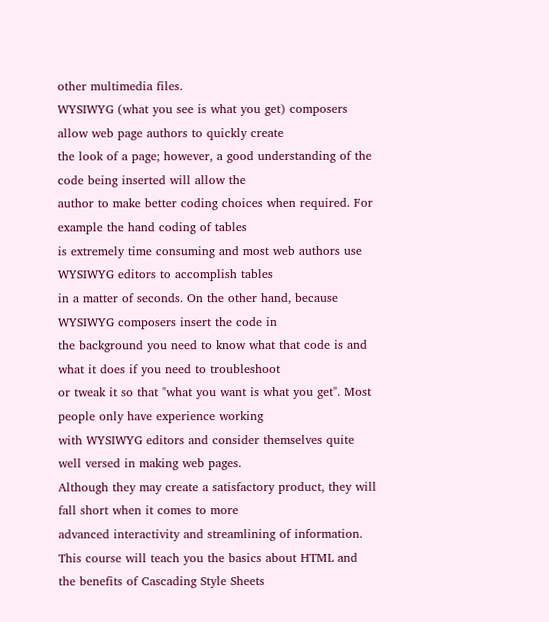other multimedia files.
WYSIWYG (what you see is what you get) composers allow web page authors to quickly create
the look of a page; however, a good understanding of the code being inserted will allow the
author to make better coding choices when required. For example the hand coding of tables
is extremely time consuming and most web authors use WYSIWYG editors to accomplish tables
in a matter of seconds. On the other hand, because WYSIWYG composers insert the code in
the background you need to know what that code is and what it does if you need to troubleshoot
or tweak it so that "what you want is what you get". Most people only have experience working
with WYSIWYG editors and consider themselves quite well versed in making web pages.
Although they may create a satisfactory product, they will fall short when it comes to more
advanced interactivity and streamlining of information.
This course will teach you the basics about HTML and the benefits of Cascading Style Sheets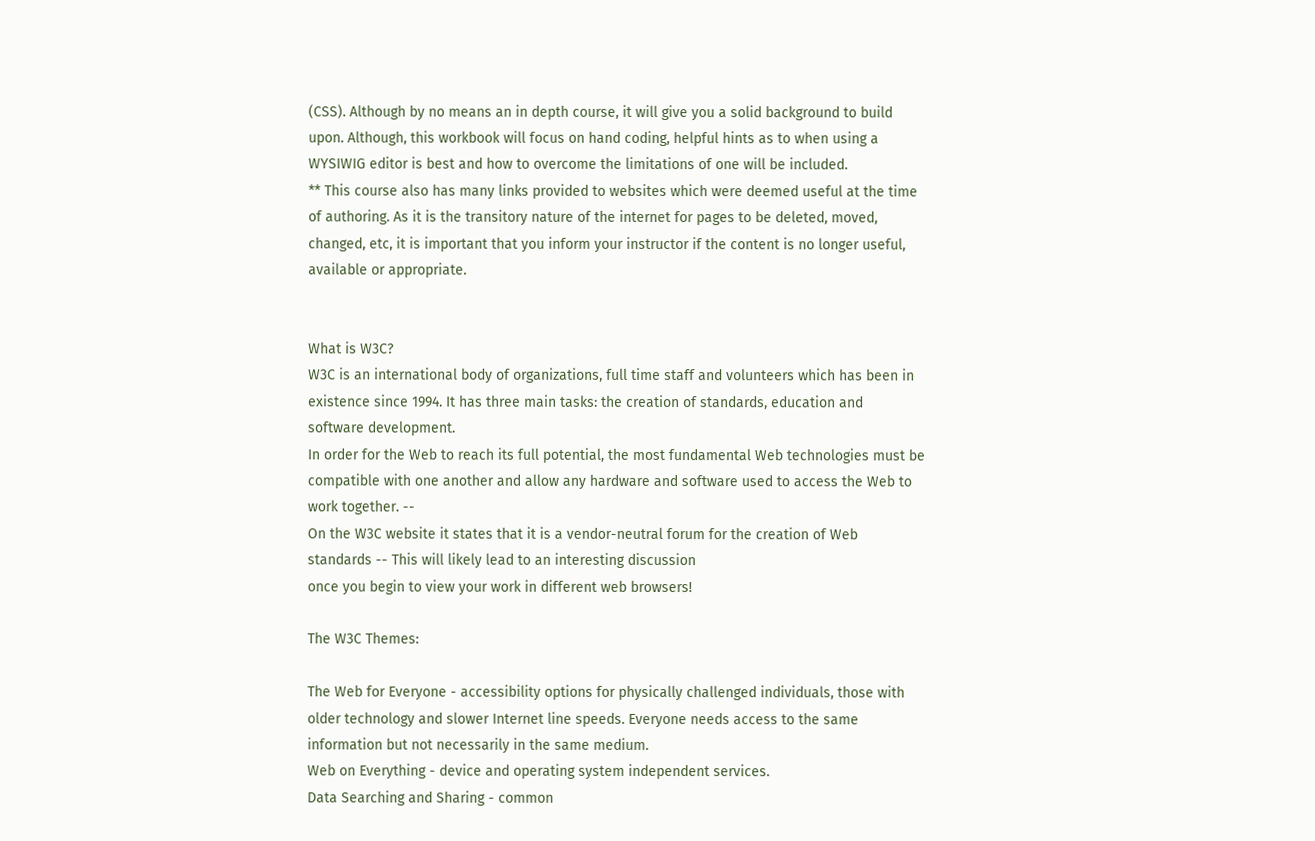(CSS). Although by no means an in depth course, it will give you a solid background to build
upon. Although, this workbook will focus on hand coding, helpful hints as to when using a
WYSIWIG editor is best and how to overcome the limitations of one will be included.
** This course also has many links provided to websites which were deemed useful at the time
of authoring. As it is the transitory nature of the internet for pages to be deleted, moved,
changed, etc, it is important that you inform your instructor if the content is no longer useful,
available or appropriate.


What is W3C?
W3C is an international body of organizations, full time staff and volunteers which has been in
existence since 1994. It has three main tasks: the creation of standards, education and
software development.
In order for the Web to reach its full potential, the most fundamental Web technologies must be
compatible with one another and allow any hardware and software used to access the Web to
work together. --
On the W3C website it states that it is a vendor-neutral forum for the creation of Web
standards -- This will likely lead to an interesting discussion
once you begin to view your work in different web browsers!

The W3C Themes:

The Web for Everyone - accessibility options for physically challenged individuals, those with
older technology and slower Internet line speeds. Everyone needs access to the same
information but not necessarily in the same medium.
Web on Everything - device and operating system independent services.
Data Searching and Sharing - common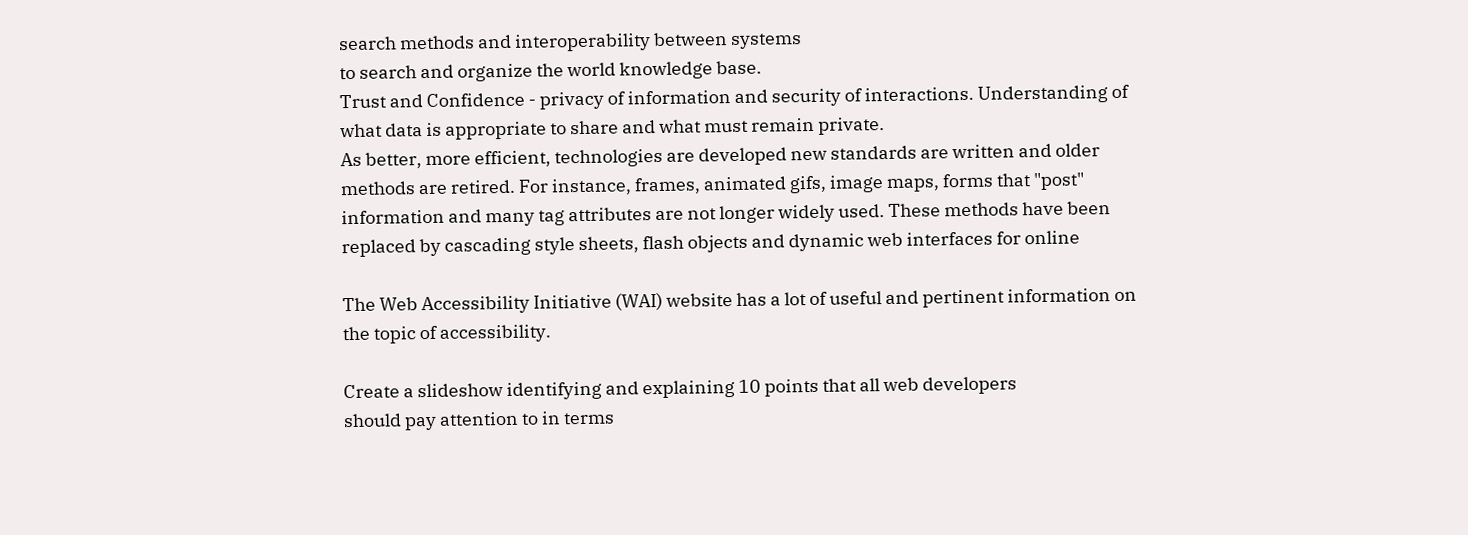search methods and interoperability between systems
to search and organize the world knowledge base.
Trust and Confidence - privacy of information and security of interactions. Understanding of
what data is appropriate to share and what must remain private.
As better, more efficient, technologies are developed new standards are written and older
methods are retired. For instance, frames, animated gifs, image maps, forms that "post"
information and many tag attributes are not longer widely used. These methods have been
replaced by cascading style sheets, flash objects and dynamic web interfaces for online

The Web Accessibility Initiative (WAI) website has a lot of useful and pertinent information on
the topic of accessibility.

Create a slideshow identifying and explaining 10 points that all web developers
should pay attention to in terms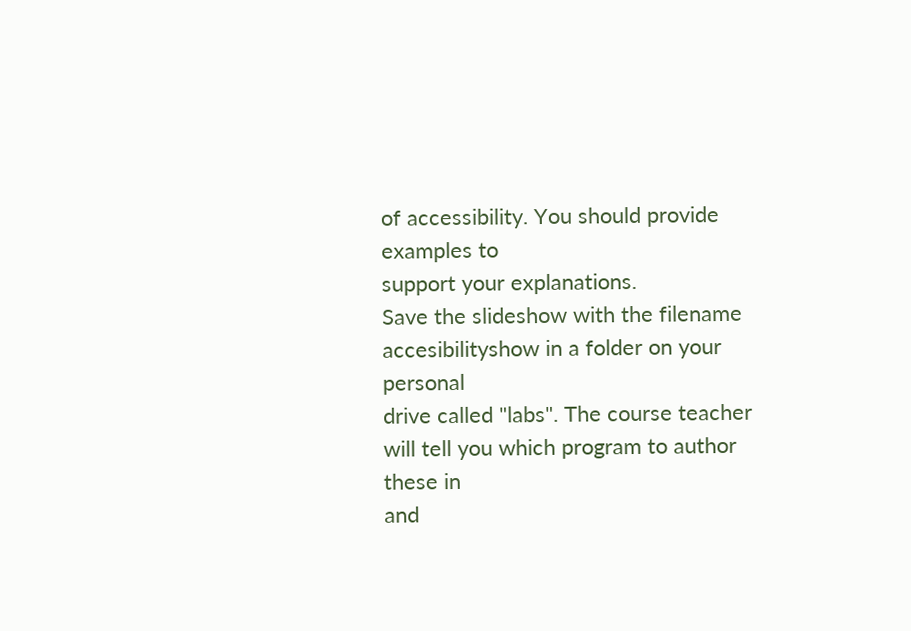of accessibility. You should provide examples to
support your explanations.
Save the slideshow with the filename accesibilityshow in a folder on your personal
drive called "labs". The course teacher will tell you which program to author these in
and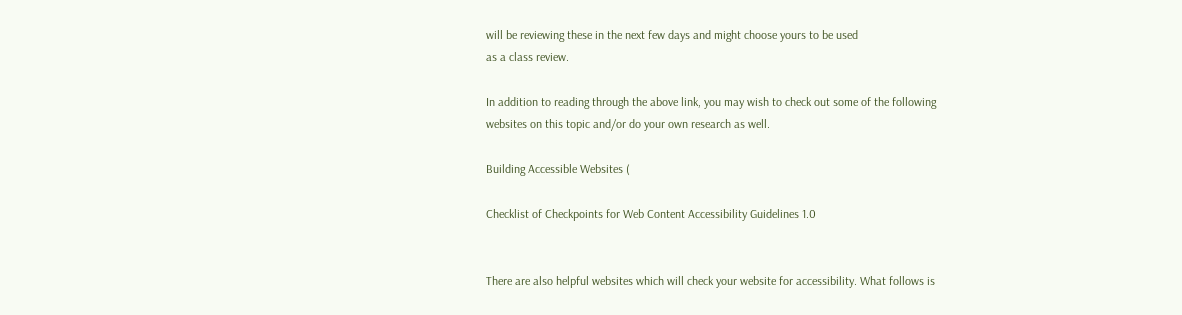will be reviewing these in the next few days and might choose yours to be used
as a class review.

In addition to reading through the above link, you may wish to check out some of the following
websites on this topic and/or do your own research as well.

Building Accessible Websites (

Checklist of Checkpoints for Web Content Accessibility Guidelines 1.0


There are also helpful websites which will check your website for accessibility. What follows is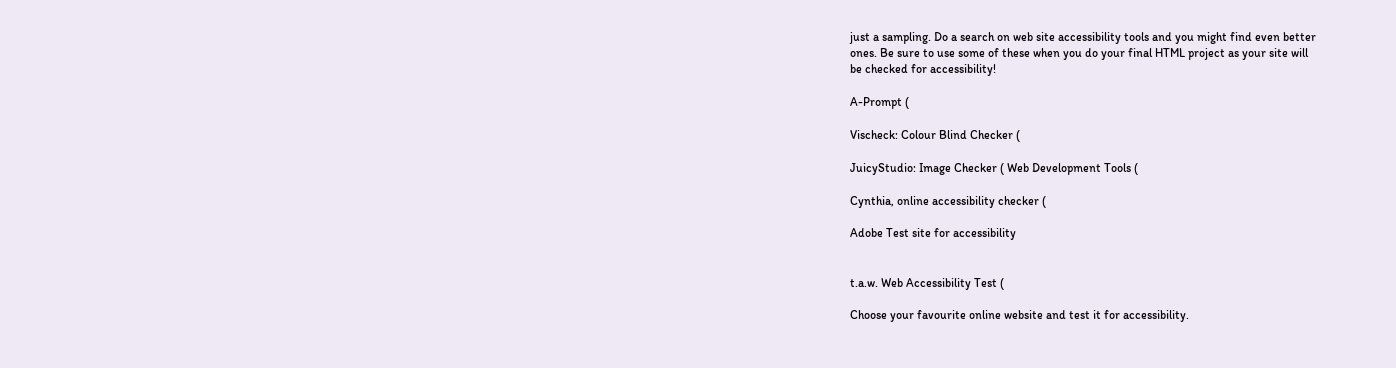just a sampling. Do a search on web site accessibility tools and you might find even better
ones. Be sure to use some of these when you do your final HTML project as your site will
be checked for accessibility!

A-Prompt (

Vischeck: Colour Blind Checker (

JuicyStudio: Image Checker ( Web Development Tools (

Cynthia, online accessibility checker (

Adobe Test site for accessibility


t.a.w. Web Accessibility Test (

Choose your favourite online website and test it for accessibility.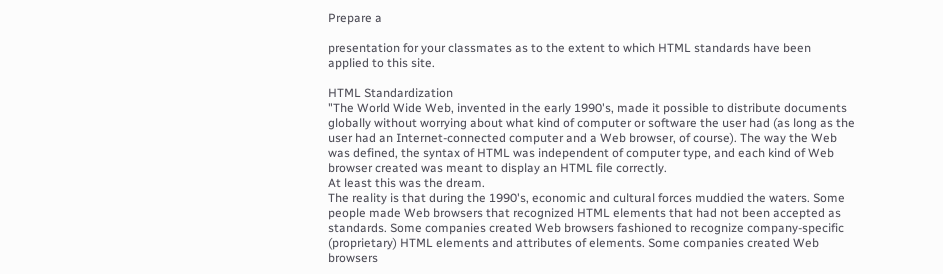Prepare a

presentation for your classmates as to the extent to which HTML standards have been
applied to this site.

HTML Standardization
"The World Wide Web, invented in the early 1990's, made it possible to distribute documents
globally without worrying about what kind of computer or software the user had (as long as the
user had an Internet-connected computer and a Web browser, of course). The way the Web
was defined, the syntax of HTML was independent of computer type, and each kind of Web
browser created was meant to display an HTML file correctly.
At least this was the dream.
The reality is that during the 1990's, economic and cultural forces muddied the waters. Some
people made Web browsers that recognized HTML elements that had not been accepted as
standards. Some companies created Web browsers fashioned to recognize company-specific
(proprietary) HTML elements and attributes of elements. Some companies created Web
browsers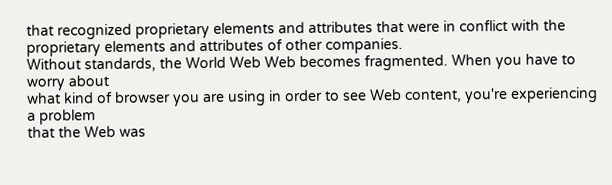that recognized proprietary elements and attributes that were in conflict with the
proprietary elements and attributes of other companies.
Without standards, the World Web Web becomes fragmented. When you have to worry about
what kind of browser you are using in order to see Web content, you're experiencing a problem
that the Web was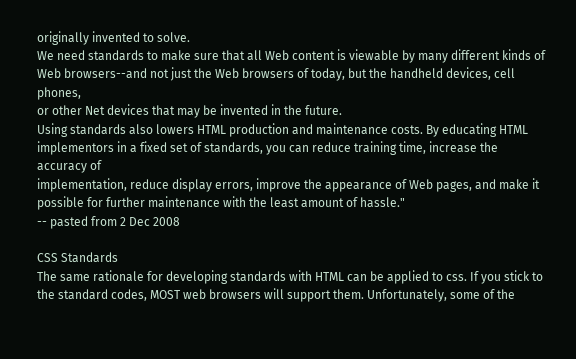originally invented to solve.
We need standards to make sure that all Web content is viewable by many different kinds of
Web browsers--and not just the Web browsers of today, but the handheld devices, cell phones,
or other Net devices that may be invented in the future.
Using standards also lowers HTML production and maintenance costs. By educating HTML
implementors in a fixed set of standards, you can reduce training time, increase the accuracy of
implementation, reduce display errors, improve the appearance of Web pages, and make it
possible for further maintenance with the least amount of hassle."
-- pasted from 2 Dec 2008

CSS Standards
The same rationale for developing standards with HTML can be applied to css. If you stick to
the standard codes, MOST web browsers will support them. Unfortunately, some of the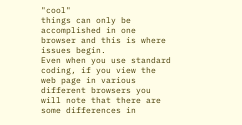"cool"
things can only be accomplished in one browser and this is where issues begin.
Even when you use standard coding, if you view the web page in various different browsers you
will note that there are some differences in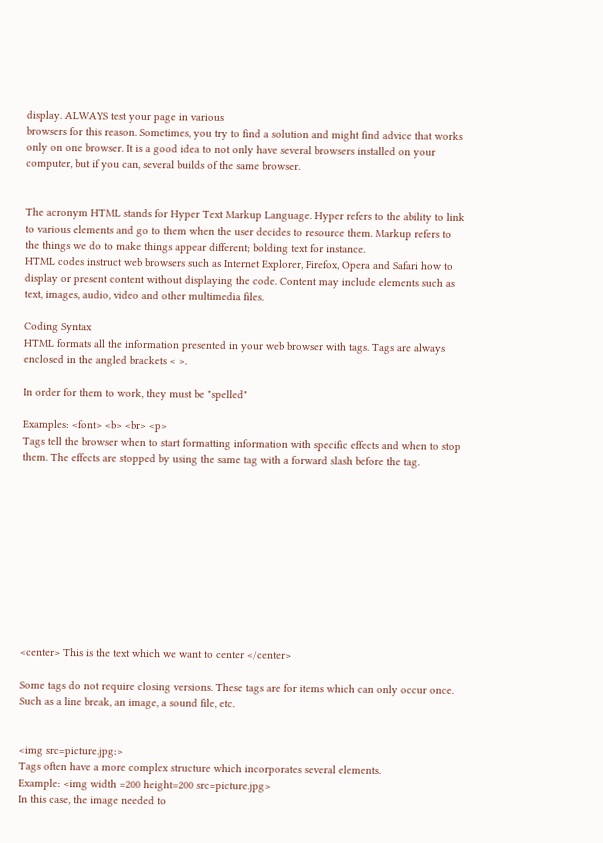display. ALWAYS test your page in various
browsers for this reason. Sometimes, you try to find a solution and might find advice that works
only on one browser. It is a good idea to not only have several browsers installed on your
computer, but if you can, several builds of the same browser.


The acronym HTML stands for Hyper Text Markup Language. Hyper refers to the ability to link
to various elements and go to them when the user decides to resource them. Markup refers to
the things we do to make things appear different; bolding text for instance.
HTML codes instruct web browsers such as Internet Explorer, Firefox, Opera and Safari how to
display or present content without displaying the code. Content may include elements such as
text, images, audio, video and other multimedia files.

Coding Syntax
HTML formats all the information presented in your web browser with tags. Tags are always
enclosed in the angled brackets < >.

In order for them to work, they must be "spelled"

Examples: <font> <b> <br> <p>
Tags tell the browser when to start formatting information with specific effects and when to stop
them. The effects are stopped by using the same tag with a forward slash before the tag.











<center> This is the text which we want to center </center>

Some tags do not require closing versions. These tags are for items which can only occur once.
Such as a line break, an image, a sound file, etc.


<img src=picture.jpg:>
Tags often have a more complex structure which incorporates several elements.
Example: <img width =200 height=200 src=picture.jpg>
In this case, the image needed to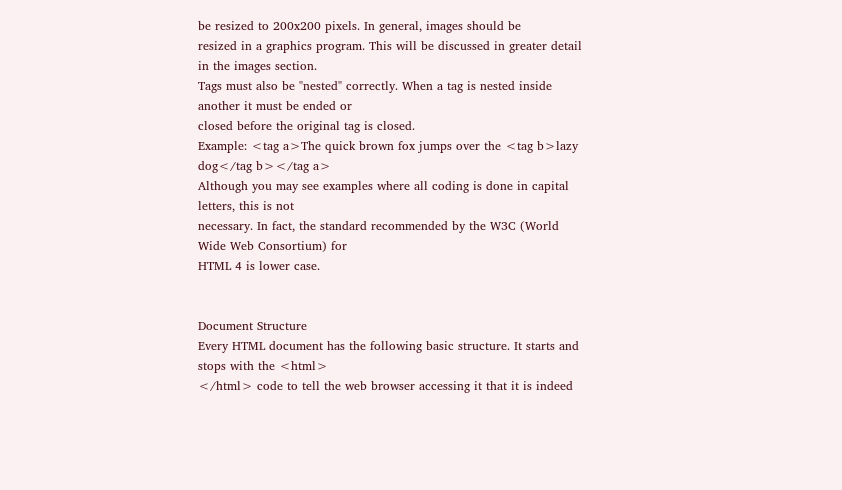be resized to 200x200 pixels. In general, images should be
resized in a graphics program. This will be discussed in greater detail in the images section.
Tags must also be "nested" correctly. When a tag is nested inside another it must be ended or
closed before the original tag is closed.
Example: <tag a>The quick brown fox jumps over the <tag b>lazy dog</tag b></tag a>
Although you may see examples where all coding is done in capital letters, this is not
necessary. In fact, the standard recommended by the W3C (World Wide Web Consortium) for
HTML 4 is lower case.


Document Structure
Every HTML document has the following basic structure. It starts and stops with the <html>
</html> code to tell the web browser accessing it that it is indeed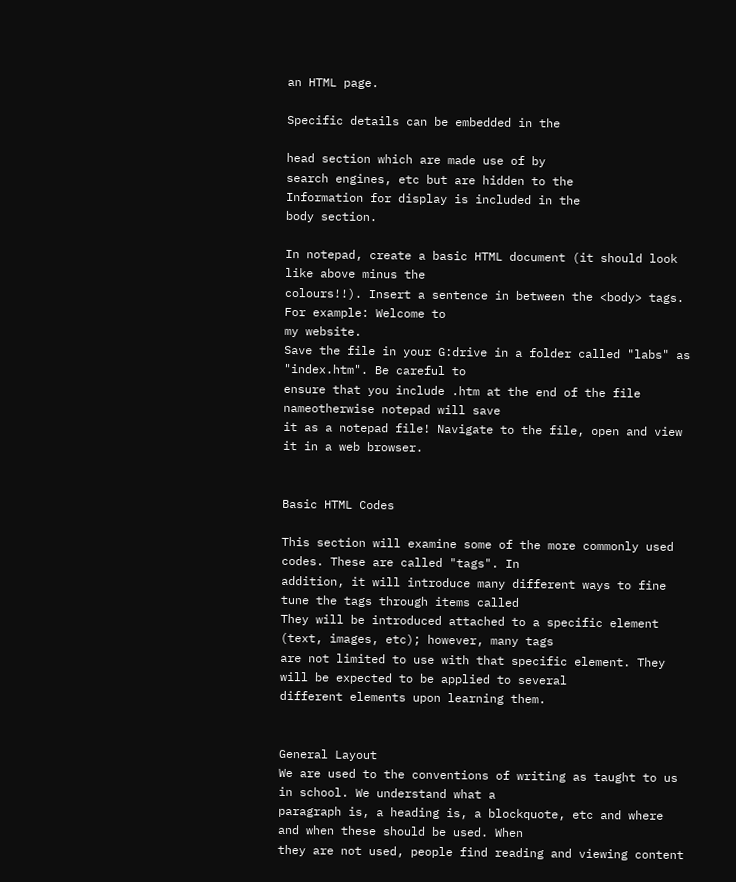an HTML page.

Specific details can be embedded in the

head section which are made use of by
search engines, etc but are hidden to the
Information for display is included in the
body section.

In notepad, create a basic HTML document (it should look like above minus the
colours!!). Insert a sentence in between the <body> tags. For example: Welcome to
my website.
Save the file in your G:drive in a folder called "labs" as "index.htm". Be careful to
ensure that you include .htm at the end of the file nameotherwise notepad will save
it as a notepad file! Navigate to the file, open and view it in a web browser.


Basic HTML Codes

This section will examine some of the more commonly used codes. These are called "tags". In
addition, it will introduce many different ways to fine tune the tags through items called
They will be introduced attached to a specific element (text, images, etc); however, many tags
are not limited to use with that specific element. They will be expected to be applied to several
different elements upon learning them.


General Layout
We are used to the conventions of writing as taught to us in school. We understand what a
paragraph is, a heading is, a blockquote, etc and where and when these should be used. When
they are not used, people find reading and viewing content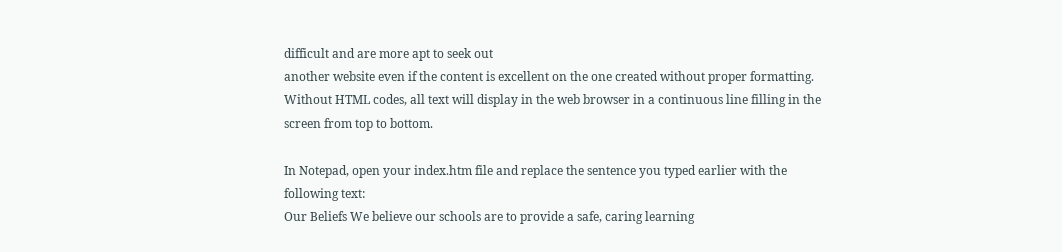difficult and are more apt to seek out
another website even if the content is excellent on the one created without proper formatting.
Without HTML codes, all text will display in the web browser in a continuous line filling in the
screen from top to bottom.

In Notepad, open your index.htm file and replace the sentence you typed earlier with the
following text:
Our Beliefs We believe our schools are to provide a safe, caring learning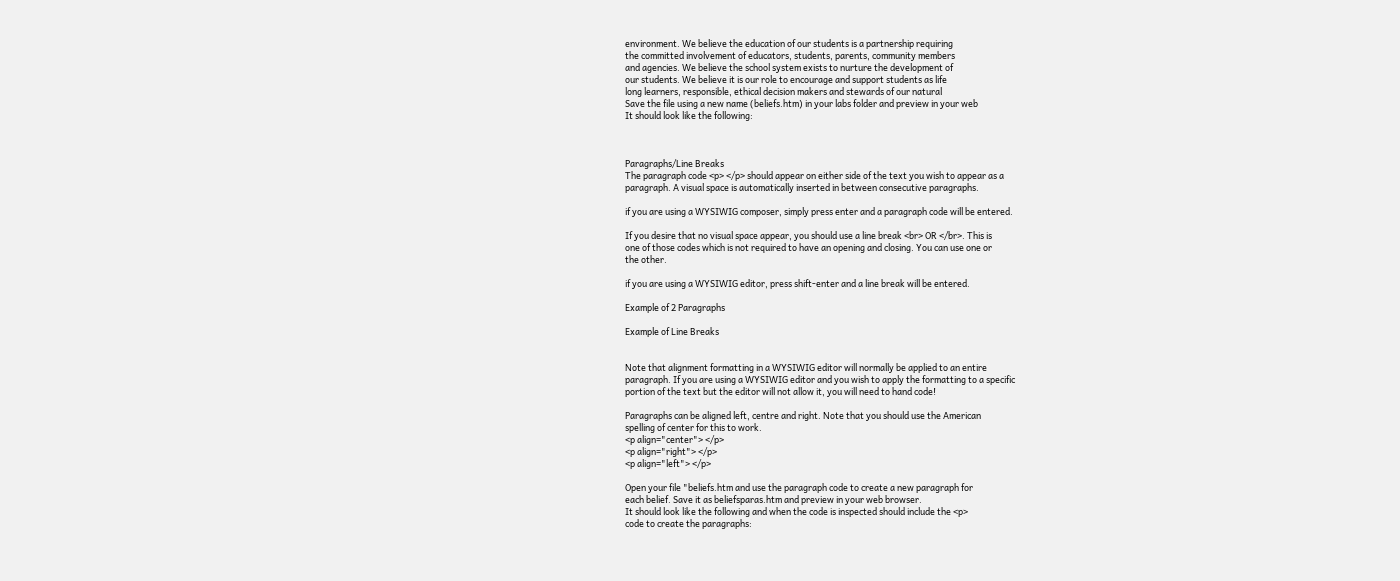environment. We believe the education of our students is a partnership requiring
the committed involvement of educators, students, parents, community members
and agencies. We believe the school system exists to nurture the development of
our students. We believe it is our role to encourage and support students as life
long learners, responsible, ethical decision makers and stewards of our natural
Save the file using a new name (beliefs.htm) in your labs folder and preview in your web
It should look like the following:



Paragraphs/Line Breaks
The paragraph code <p> </p> should appear on either side of the text you wish to appear as a
paragraph. A visual space is automatically inserted in between consecutive paragraphs.

if you are using a WYSIWIG composer, simply press enter and a paragraph code will be entered.

If you desire that no visual space appear, you should use a line break <br> OR </br>. This is
one of those codes which is not required to have an opening and closing. You can use one or
the other.

if you are using a WYSIWIG editor, press shift-enter and a line break will be entered.

Example of 2 Paragraphs

Example of Line Breaks


Note that alignment formatting in a WYSIWIG editor will normally be applied to an entire
paragraph. If you are using a WYSIWIG editor and you wish to apply the formatting to a specific
portion of the text but the editor will not allow it, you will need to hand code!

Paragraphs can be aligned left, centre and right. Note that you should use the American
spelling of center for this to work.
<p align="center"> </p>
<p align="right"> </p>
<p align="left"> </p>

Open your file "beliefs.htm and use the paragraph code to create a new paragraph for
each belief. Save it as beliefsparas.htm and preview in your web browser.
It should look like the following and when the code is inspected should include the <p>
code to create the paragraphs: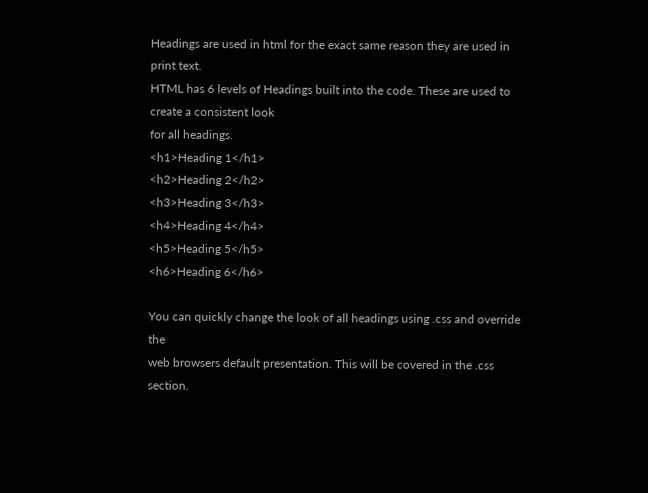Headings are used in html for the exact same reason they are used in print text.
HTML has 6 levels of Headings built into the code. These are used to create a consistent look
for all headings.
<h1>Heading 1</h1>
<h2>Heading 2</h2>
<h3>Heading 3</h3>
<h4>Heading 4</h4>
<h5>Heading 5</h5>
<h6>Heading 6</h6>

You can quickly change the look of all headings using .css and override the
web browsers default presentation. This will be covered in the .css section.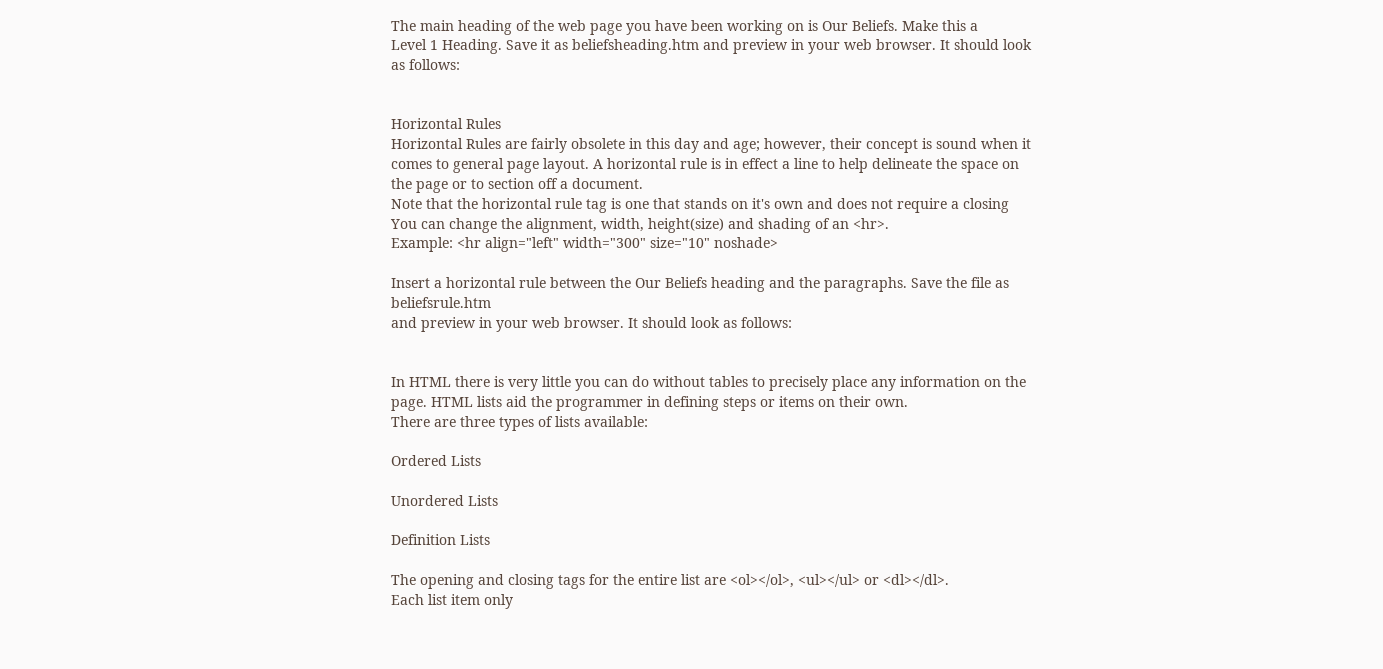The main heading of the web page you have been working on is Our Beliefs. Make this a
Level 1 Heading. Save it as beliefsheading.htm and preview in your web browser. It should look
as follows:


Horizontal Rules
Horizontal Rules are fairly obsolete in this day and age; however, their concept is sound when it
comes to general page layout. A horizontal rule is in effect a line to help delineate the space on
the page or to section off a document.
Note that the horizontal rule tag is one that stands on it's own and does not require a closing
You can change the alignment, width, height(size) and shading of an <hr>.
Example: <hr align="left" width="300" size="10" noshade>

Insert a horizontal rule between the Our Beliefs heading and the paragraphs. Save the file as beliefsrule.htm
and preview in your web browser. It should look as follows:


In HTML there is very little you can do without tables to precisely place any information on the
page. HTML lists aid the programmer in defining steps or items on their own.
There are three types of lists available:

Ordered Lists

Unordered Lists

Definition Lists

The opening and closing tags for the entire list are <ol></ol>, <ul></ul> or <dl></dl>.
Each list item only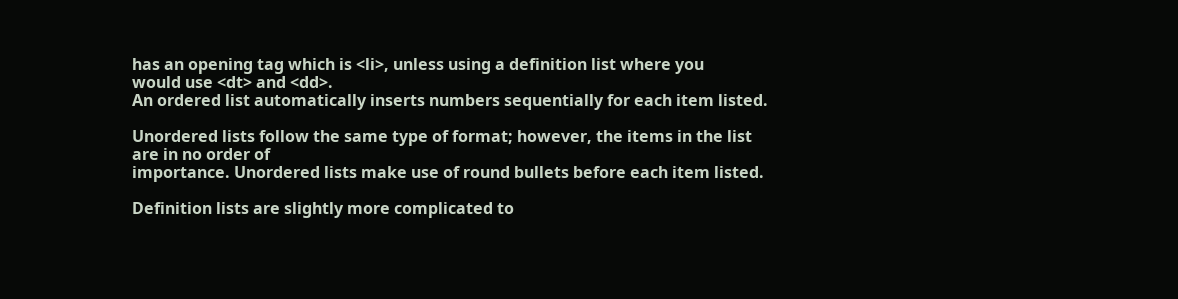has an opening tag which is <li>, unless using a definition list where you
would use <dt> and <dd>.
An ordered list automatically inserts numbers sequentially for each item listed.

Unordered lists follow the same type of format; however, the items in the list are in no order of
importance. Unordered lists make use of round bullets before each item listed.

Definition lists are slightly more complicated to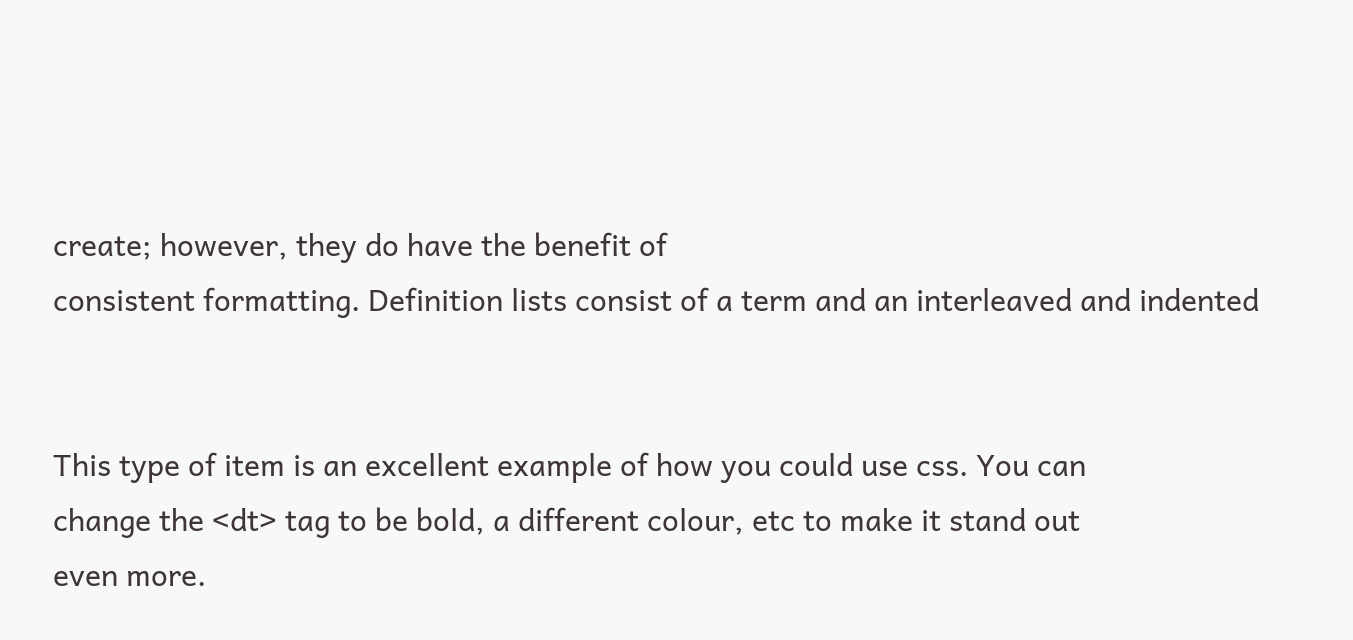create; however, they do have the benefit of
consistent formatting. Definition lists consist of a term and an interleaved and indented


This type of item is an excellent example of how you could use css. You can
change the <dt> tag to be bold, a different colour, etc to make it stand out
even more.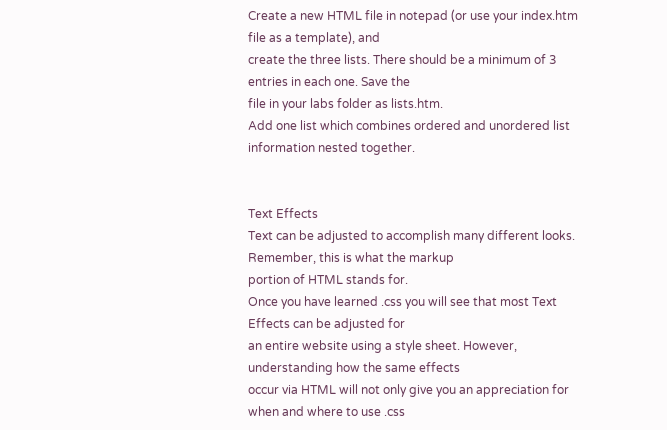Create a new HTML file in notepad (or use your index.htm file as a template), and
create the three lists. There should be a minimum of 3 entries in each one. Save the
file in your labs folder as lists.htm.
Add one list which combines ordered and unordered list information nested together.


Text Effects
Text can be adjusted to accomplish many different looks. Remember, this is what the markup
portion of HTML stands for.
Once you have learned .css you will see that most Text Effects can be adjusted for
an entire website using a style sheet. However, understanding how the same effects
occur via HTML will not only give you an appreciation for when and where to use .css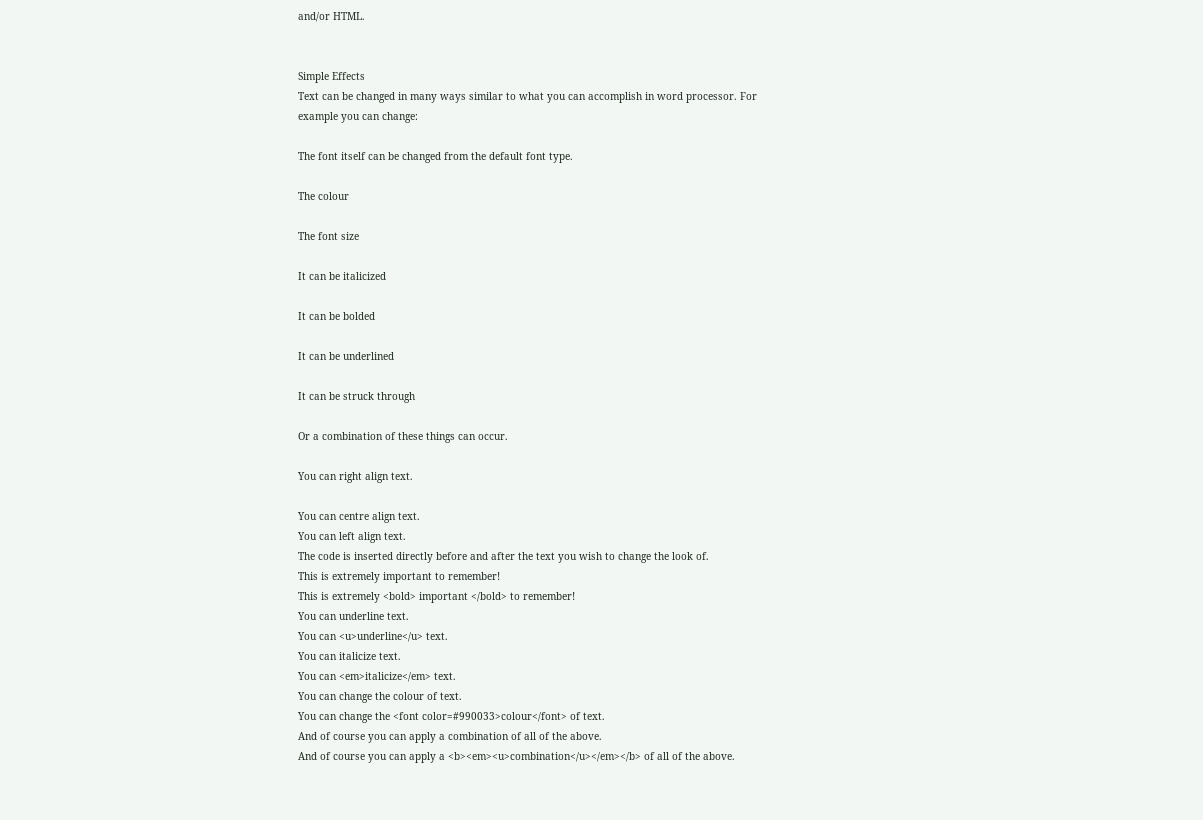and/or HTML.


Simple Effects
Text can be changed in many ways similar to what you can accomplish in word processor. For
example you can change:

The font itself can be changed from the default font type.

The colour

The font size

It can be italicized

It can be bolded

It can be underlined

It can be struck through

Or a combination of these things can occur.

You can right align text.

You can centre align text.
You can left align text.
The code is inserted directly before and after the text you wish to change the look of.
This is extremely important to remember!
This is extremely <bold> important </bold> to remember!
You can underline text.
You can <u>underline</u> text.
You can italicize text.
You can <em>italicize</em> text.
You can change the colour of text.
You can change the <font color=#990033>colour</font> of text.
And of course you can apply a combination of all of the above.
And of course you can apply a <b><em><u>combination</u></em></b> of all of the above.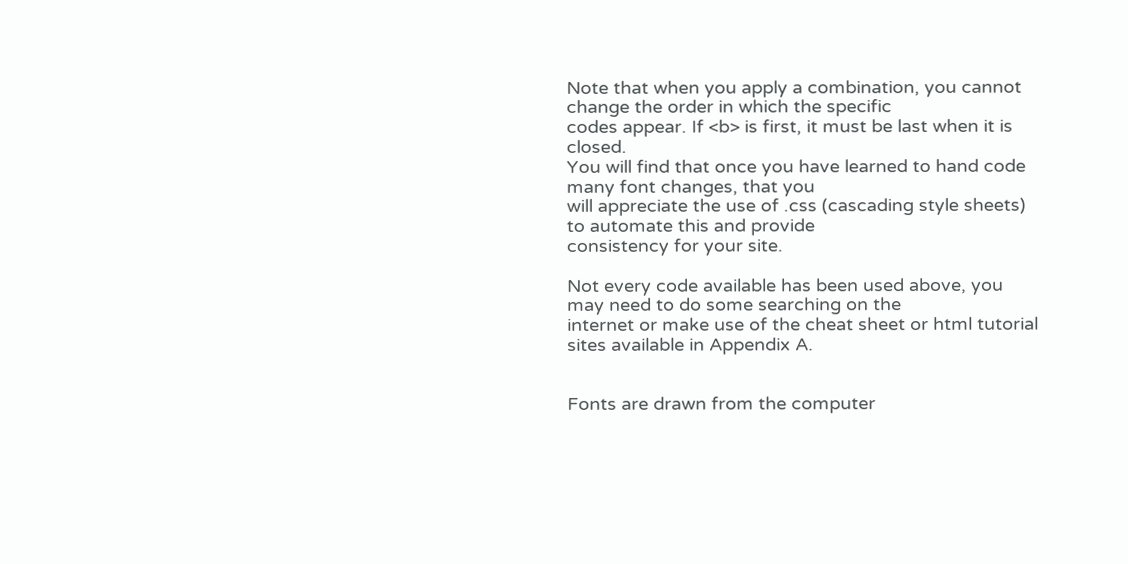Note that when you apply a combination, you cannot change the order in which the specific
codes appear. If <b> is first, it must be last when it is closed.
You will find that once you have learned to hand code many font changes, that you
will appreciate the use of .css (cascading style sheets) to automate this and provide
consistency for your site.

Not every code available has been used above, you may need to do some searching on the
internet or make use of the cheat sheet or html tutorial sites available in Appendix A.


Fonts are drawn from the computer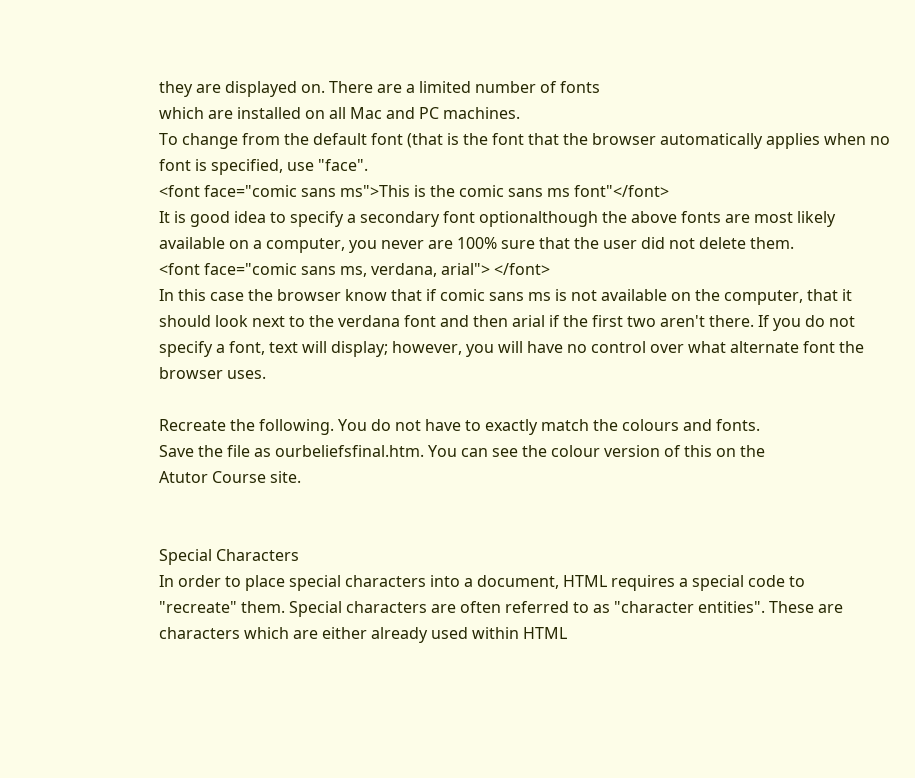they are displayed on. There are a limited number of fonts
which are installed on all Mac and PC machines.
To change from the default font (that is the font that the browser automatically applies when no
font is specified, use "face".
<font face="comic sans ms">This is the comic sans ms font"</font>
It is good idea to specify a secondary font optionalthough the above fonts are most likely
available on a computer, you never are 100% sure that the user did not delete them.
<font face="comic sans ms, verdana, arial"> </font>
In this case the browser know that if comic sans ms is not available on the computer, that it
should look next to the verdana font and then arial if the first two aren't there. If you do not
specify a font, text will display; however, you will have no control over what alternate font the
browser uses.

Recreate the following. You do not have to exactly match the colours and fonts.
Save the file as ourbeliefsfinal.htm. You can see the colour version of this on the
Atutor Course site.


Special Characters
In order to place special characters into a document, HTML requires a special code to
"recreate" them. Special characters are often referred to as "character entities". These are
characters which are either already used within HTML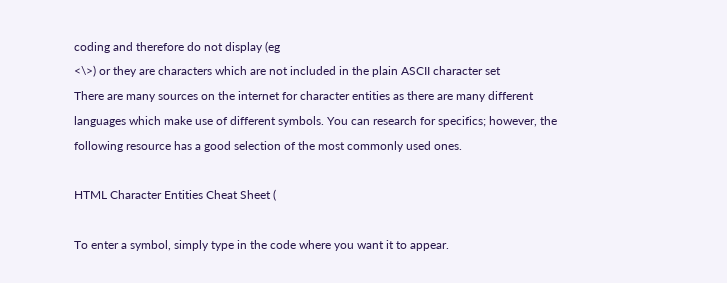coding and therefore do not display (eg
<\>) or they are characters which are not included in the plain ASCII character set
There are many sources on the internet for character entities as there are many different
languages which make use of different symbols. You can research for specifics; however, the
following resource has a good selection of the most commonly used ones.

HTML Character Entities Cheat Sheet (

To enter a symbol, simply type in the code where you want it to appear.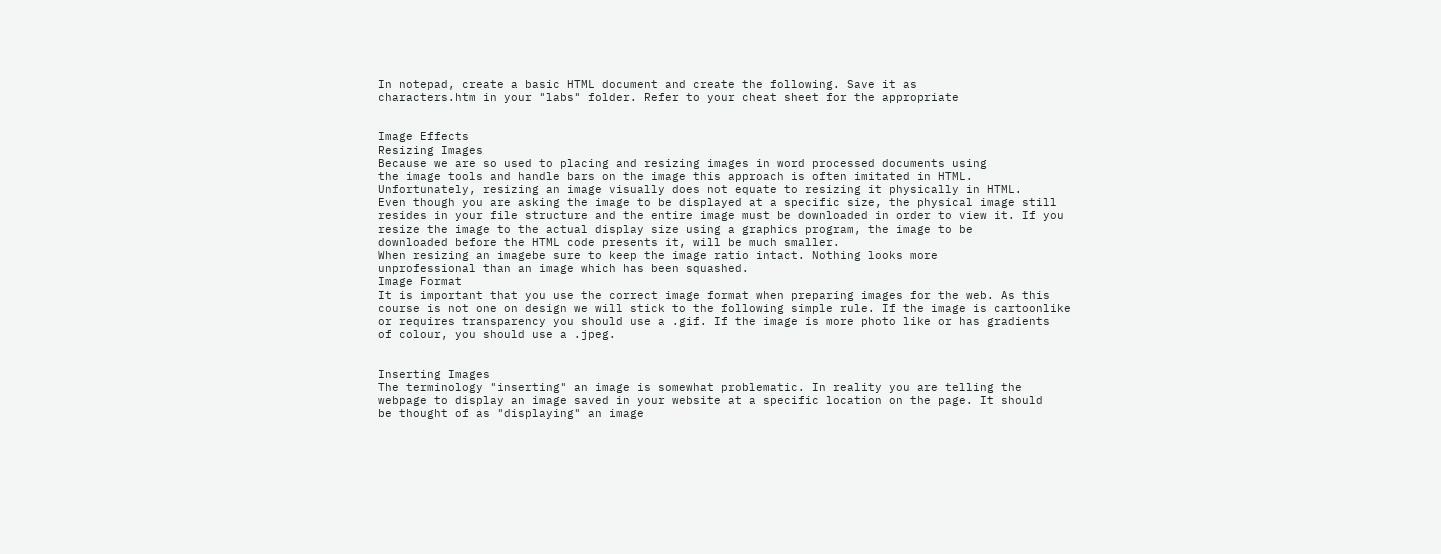In notepad, create a basic HTML document and create the following. Save it as
characters.htm in your "labs" folder. Refer to your cheat sheet for the appropriate


Image Effects
Resizing Images
Because we are so used to placing and resizing images in word processed documents using
the image tools and handle bars on the image this approach is often imitated in HTML.
Unfortunately, resizing an image visually does not equate to resizing it physically in HTML.
Even though you are asking the image to be displayed at a specific size, the physical image still
resides in your file structure and the entire image must be downloaded in order to view it. If you
resize the image to the actual display size using a graphics program, the image to be
downloaded before the HTML code presents it, will be much smaller.
When resizing an imagebe sure to keep the image ratio intact. Nothing looks more
unprofessional than an image which has been squashed.
Image Format
It is important that you use the correct image format when preparing images for the web. As this
course is not one on design we will stick to the following simple rule. If the image is cartoonlike
or requires transparency you should use a .gif. If the image is more photo like or has gradients
of colour, you should use a .jpeg.


Inserting Images
The terminology "inserting" an image is somewhat problematic. In reality you are telling the
webpage to display an image saved in your website at a specific location on the page. It should
be thought of as "displaying" an image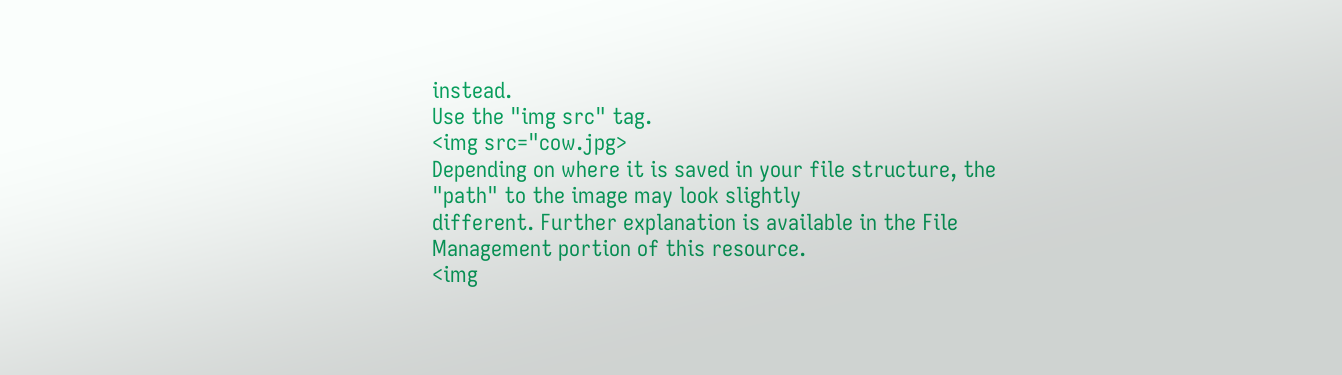instead.
Use the "img src" tag.
<img src="cow.jpg>
Depending on where it is saved in your file structure, the "path" to the image may look slightly
different. Further explanation is available in the File Management portion of this resource.
<img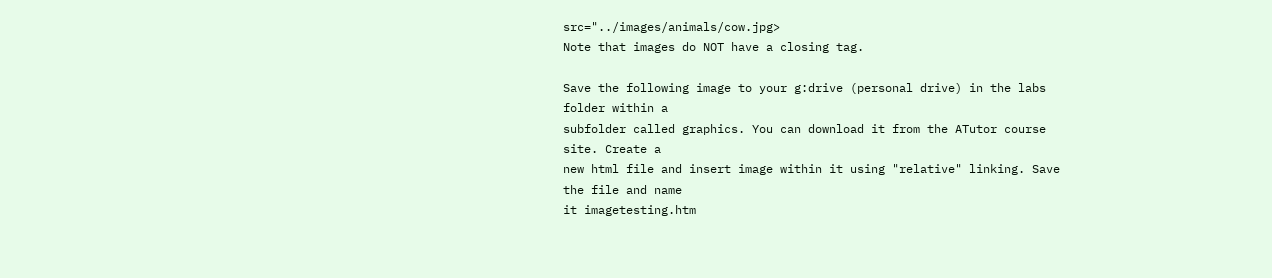src="../images/animals/cow.jpg>
Note that images do NOT have a closing tag.

Save the following image to your g:drive (personal drive) in the labs folder within a
subfolder called graphics. You can download it from the ATutor course site. Create a
new html file and insert image within it using "relative" linking. Save the file and name
it imagetesting.htm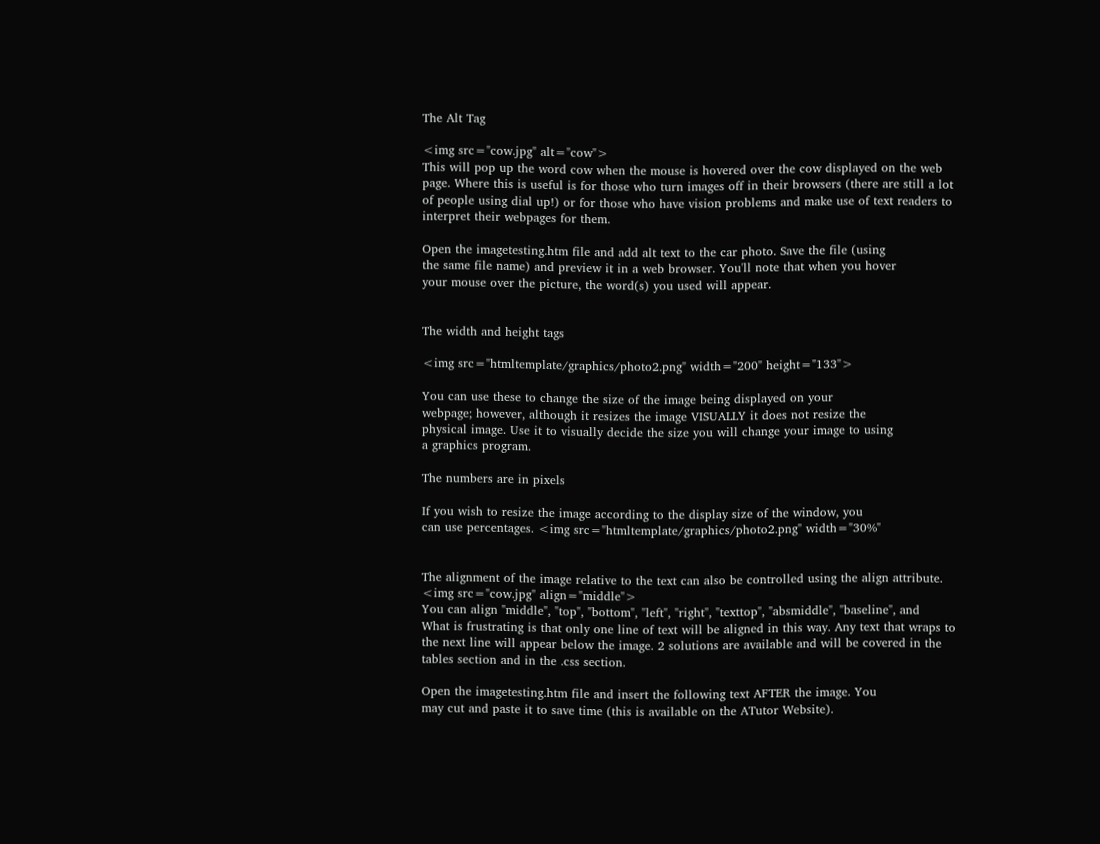The Alt Tag

<img src="cow.jpg" alt="cow">
This will pop up the word cow when the mouse is hovered over the cow displayed on the web
page. Where this is useful is for those who turn images off in their browsers (there are still a lot
of people using dial up!) or for those who have vision problems and make use of text readers to
interpret their webpages for them.

Open the imagetesting.htm file and add alt text to the car photo. Save the file (using
the same file name) and preview it in a web browser. You'll note that when you hover
your mouse over the picture, the word(s) you used will appear.


The width and height tags

<img src="htmltemplate/graphics/photo2.png" width="200" height="133">

You can use these to change the size of the image being displayed on your
webpage; however, although it resizes the image VISUALLY it does not resize the
physical image. Use it to visually decide the size you will change your image to using
a graphics program.

The numbers are in pixels

If you wish to resize the image according to the display size of the window, you
can use percentages. <img src="htmltemplate/graphics/photo2.png" width="30%"


The alignment of the image relative to the text can also be controlled using the align attribute.
<img src="cow.jpg" align="middle">
You can align "middle", "top", "bottom", "left", "right", "texttop", "absmiddle", "baseline", and
What is frustrating is that only one line of text will be aligned in this way. Any text that wraps to
the next line will appear below the image. 2 solutions are available and will be covered in the
tables section and in the .css section.

Open the imagetesting.htm file and insert the following text AFTER the image. You
may cut and paste it to save time (this is available on the ATutor Website).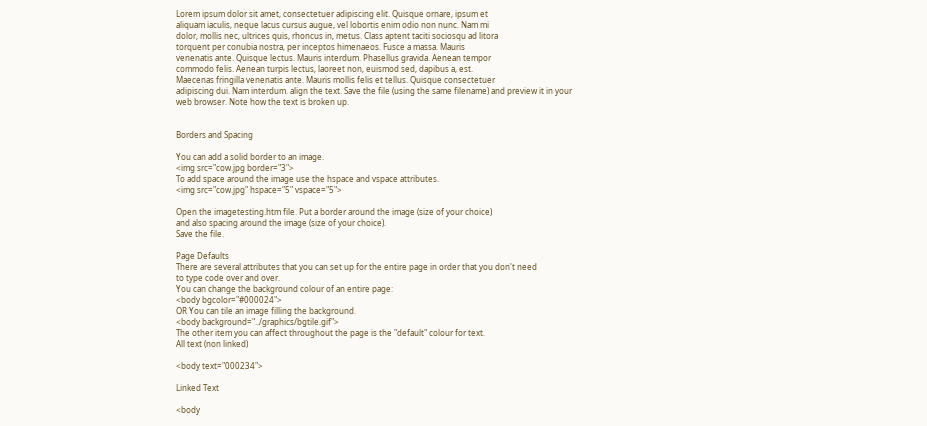Lorem ipsum dolor sit amet, consectetuer adipiscing elit. Quisque ornare, ipsum et
aliquam iaculis, neque lacus cursus augue, vel lobortis enim odio non nunc. Nam mi
dolor, mollis nec, ultrices quis, rhoncus in, metus. Class aptent taciti sociosqu ad litora
torquent per conubia nostra, per inceptos himenaeos. Fusce a massa. Mauris
venenatis ante. Quisque lectus. Mauris interdum. Phasellus gravida. Aenean tempor
commodo felis. Aenean turpis lectus, laoreet non, euismod sed, dapibus a, est.
Maecenas fringilla venenatis ante. Mauris mollis felis et tellus. Quisque consectetuer
adipiscing dui. Nam interdum. align the text. Save the file (using the same filename) and preview it in your
web browser. Note how the text is broken up.


Borders and Spacing

You can add a solid border to an image.
<img src="cow.jpg border="3">
To add space around the image use the hspace and vspace attributes.
<img src="cow.jpg" hspace="5" vspace="5">

Open the imagetesting.htm file. Put a border around the image (size of your choice)
and also spacing around the image (size of your choice).
Save the file.

Page Defaults
There are several attributes that you can set up for the entire page in order that you don't need
to type code over and over.
You can change the background colour of an entire page:
<body bgcolor="#000024">
OR You can tile an image filling the background.
<body background="../graphics/bgtile.gif">
The other item you can affect throughout the page is the "default" colour for text.
All text (non linked)

<body text="000234">

Linked Text

<body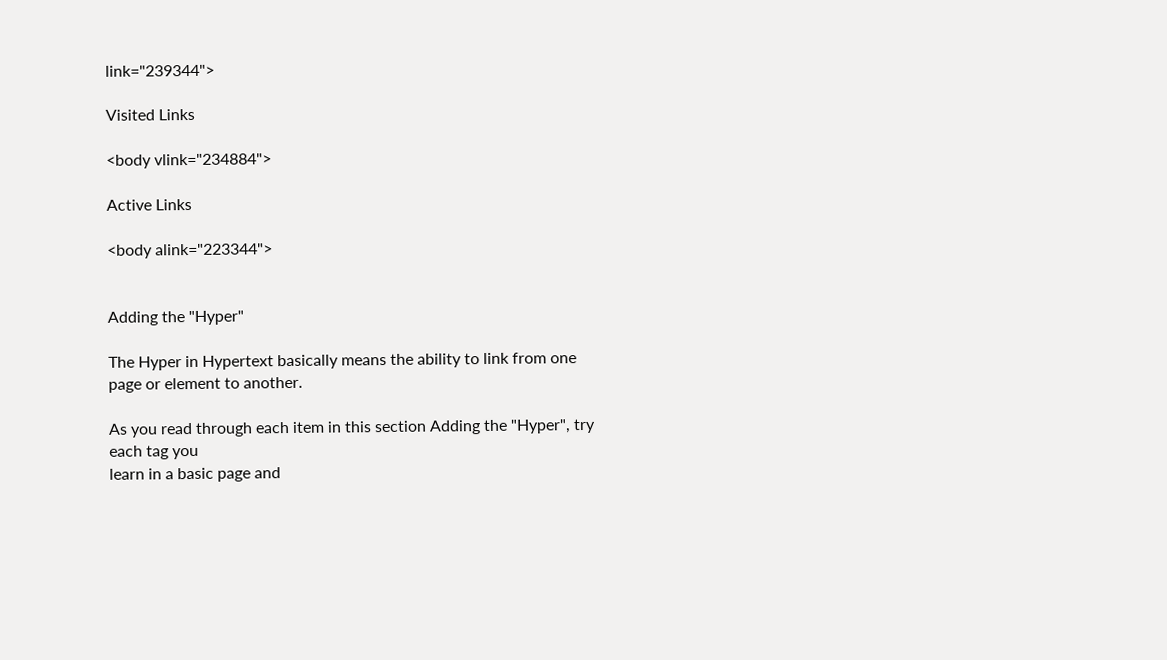link="239344">

Visited Links

<body vlink="234884">

Active Links

<body alink="223344">


Adding the "Hyper"

The Hyper in Hypertext basically means the ability to link from one page or element to another.

As you read through each item in this section Adding the "Hyper", try each tag you
learn in a basic page and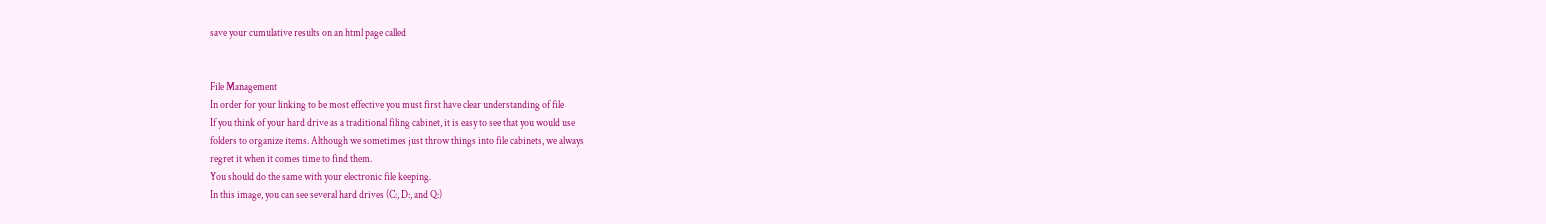save your cumulative results on an html page called


File Management
In order for your linking to be most effective you must first have clear understanding of file
If you think of your hard drive as a traditional filing cabinet, it is easy to see that you would use
folders to organize items. Although we sometimes just throw things into file cabinets, we always
regret it when it comes time to find them.
You should do the same with your electronic file keeping.
In this image, you can see several hard drives (C:, D:, and Q:)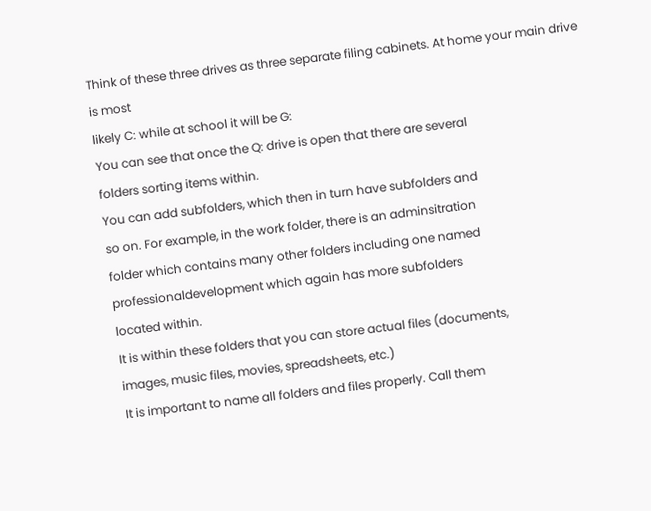Think of these three drives as three separate filing cabinets. At home your main drive is most
likely C: while at school it will be G:
You can see that once the Q: drive is open that there are several
folders sorting items within.
You can add subfolders, which then in turn have subfolders and
so on. For example, in the work folder, there is an adminsitration
folder which contains many other folders including one named
professionaldevelopment which again has more subfolders
located within.
It is within these folders that you can store actual files (documents,
images, music files, movies, spreadsheets, etc.)
It is important to name all folders and files properly. Call them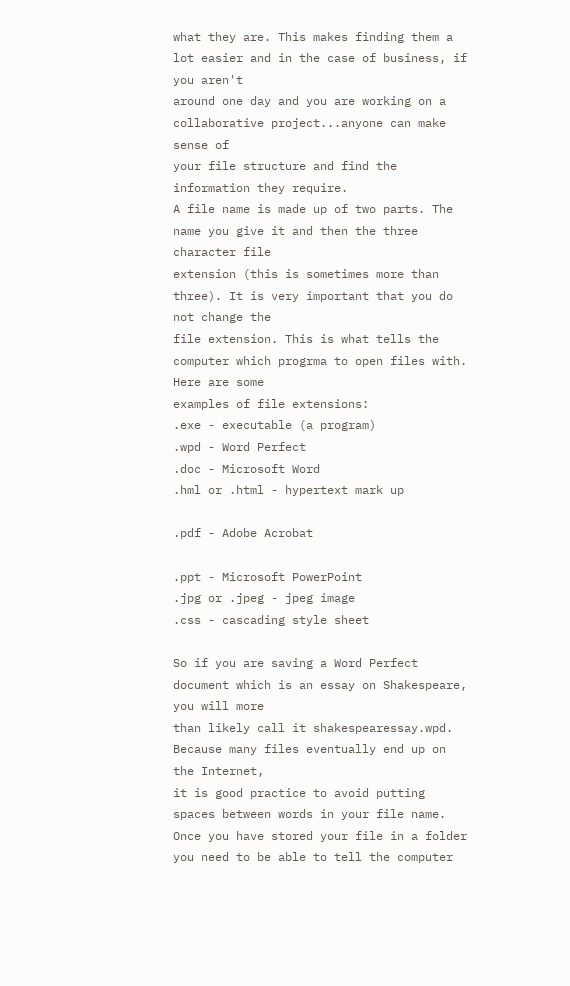what they are. This makes finding them a lot easier and in the case of business, if you aren't
around one day and you are working on a collaborative project...anyone can make sense of
your file structure and find the information they require.
A file name is made up of two parts. The name you give it and then the three character file
extension (this is sometimes more than three). It is very important that you do not change the
file extension. This is what tells the computer which progrma to open files with. Here are some
examples of file extensions:
.exe - executable (a program)
.wpd - Word Perfect
.doc - Microsoft Word
.hml or .html - hypertext mark up

.pdf - Adobe Acrobat

.ppt - Microsoft PowerPoint
.jpg or .jpeg - jpeg image
.css - cascading style sheet

So if you are saving a Word Perfect document which is an essay on Shakespeare, you will more
than likely call it shakespearessay.wpd. Because many files eventually end up on the Internet,
it is good practice to avoid putting spaces between words in your file name.
Once you have stored your file in a folder you need to be able to tell the computer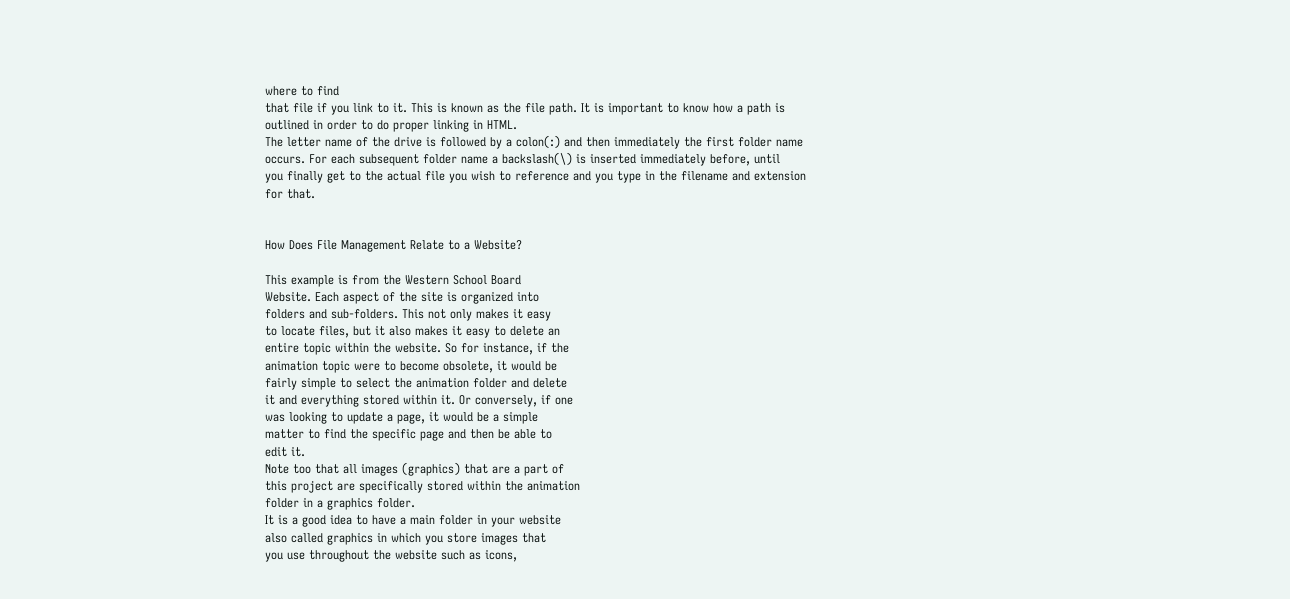where to find
that file if you link to it. This is known as the file path. It is important to know how a path is
outlined in order to do proper linking in HTML.
The letter name of the drive is followed by a colon(:) and then immediately the first folder name
occurs. For each subsequent folder name a backslash(\) is inserted immediately before, until
you finally get to the actual file you wish to reference and you type in the filename and extension
for that.


How Does File Management Relate to a Website?

This example is from the Western School Board
Website. Each aspect of the site is organized into
folders and sub-folders. This not only makes it easy
to locate files, but it also makes it easy to delete an
entire topic within the website. So for instance, if the
animation topic were to become obsolete, it would be
fairly simple to select the animation folder and delete
it and everything stored within it. Or conversely, if one
was looking to update a page, it would be a simple
matter to find the specific page and then be able to
edit it.
Note too that all images (graphics) that are a part of
this project are specifically stored within the animation
folder in a graphics folder.
It is a good idea to have a main folder in your website
also called graphics in which you store images that
you use throughout the website such as icons,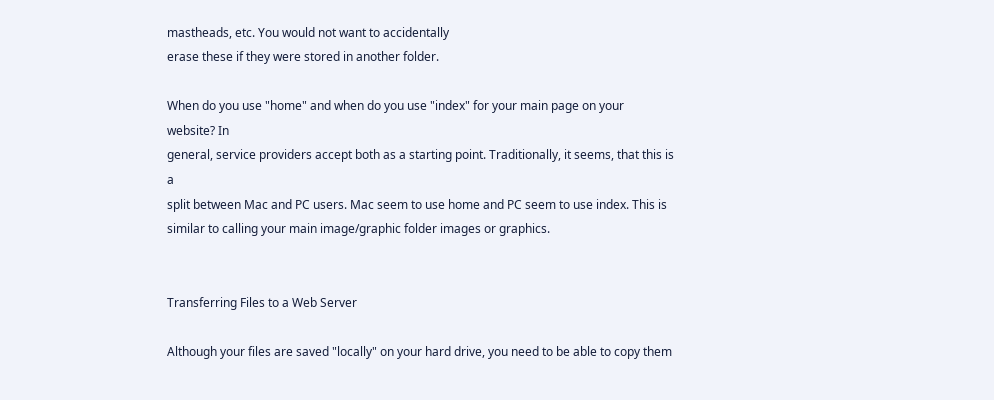mastheads, etc. You would not want to accidentally
erase these if they were stored in another folder.

When do you use "home" and when do you use "index" for your main page on your website? In
general, service providers accept both as a starting point. Traditionally, it seems, that this is a
split between Mac and PC users. Mac seem to use home and PC seem to use index. This is
similar to calling your main image/graphic folder images or graphics.


Transferring Files to a Web Server

Although your files are saved "locally" on your hard drive, you need to be able to copy them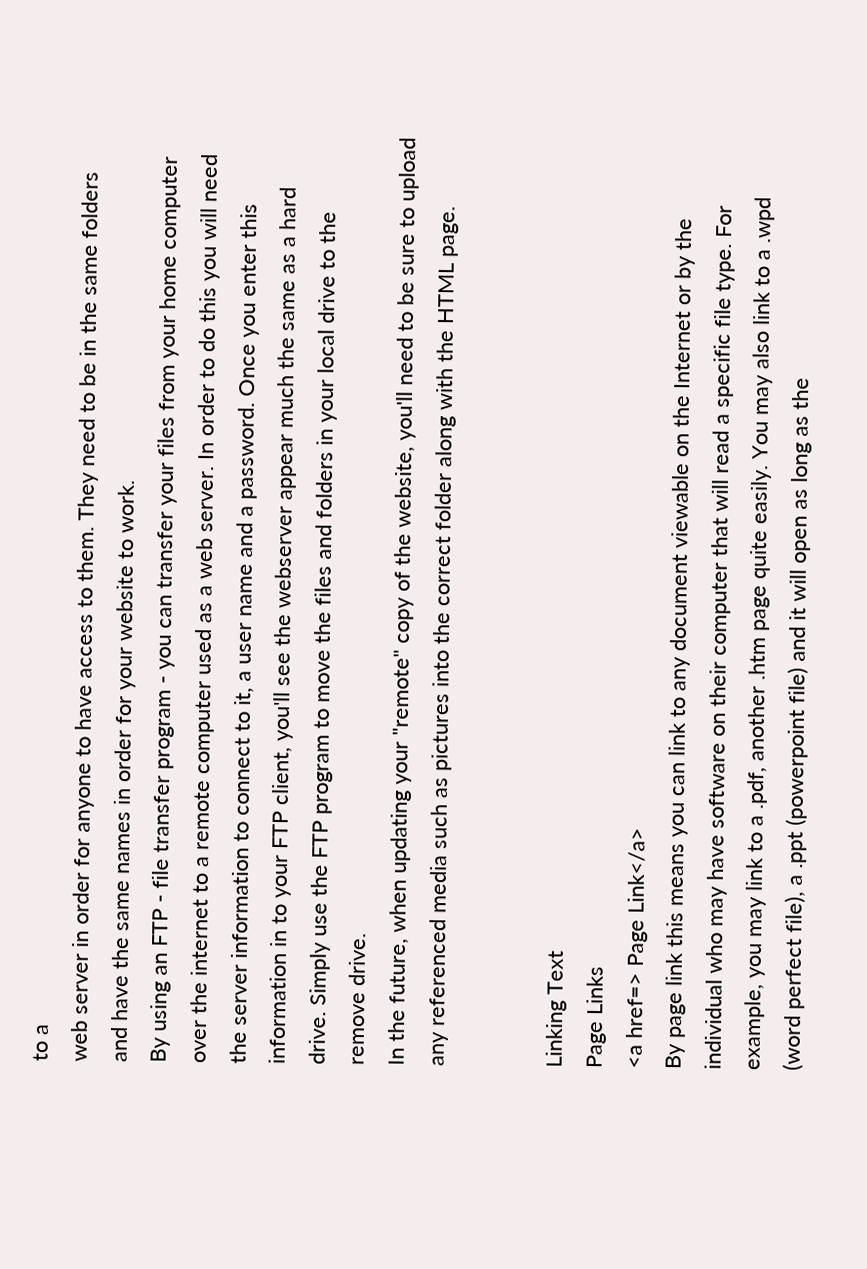to a
web server in order for anyone to have access to them. They need to be in the same folders
and have the same names in order for your website to work.
By using an FTP - file transfer program - you can transfer your files from your home computer
over the internet to a remote computer used as a web server. In order to do this you will need
the server information to connect to it, a user name and a password. Once you enter this
information in to your FTP client, you'll see the webserver appear much the same as a hard
drive. Simply use the FTP program to move the files and folders in your local drive to the
remove drive.
In the future, when updating your "remote" copy of the website, you'll need to be sure to upload
any referenced media such as pictures into the correct folder along with the HTML page.


Linking Text
Page Links
<a href=> Page Link</a>
By page link this means you can link to any document viewable on the Internet or by the
individual who may have software on their computer that will read a specific file type. For
example, you may link to a .pdf, another .htm page quite easily. You may also link to a .wpd
(word perfect file), a .ppt (powerpoint file) and it will open as long as the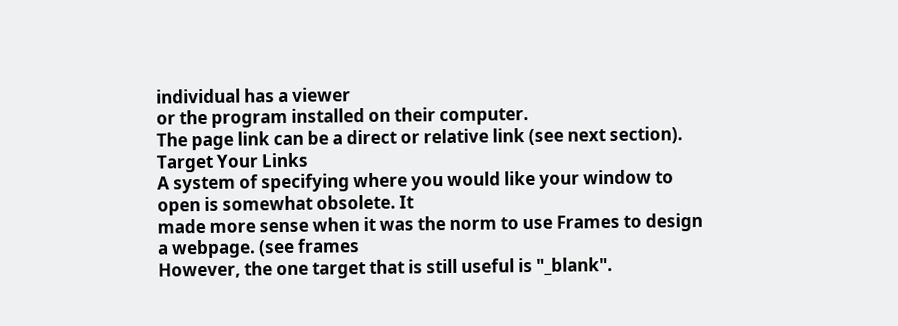individual has a viewer
or the program installed on their computer.
The page link can be a direct or relative link (see next section).
Target Your Links
A system of specifying where you would like your window to open is somewhat obsolete. It
made more sense when it was the norm to use Frames to design a webpage. (see frames
However, the one target that is still useful is "_blank".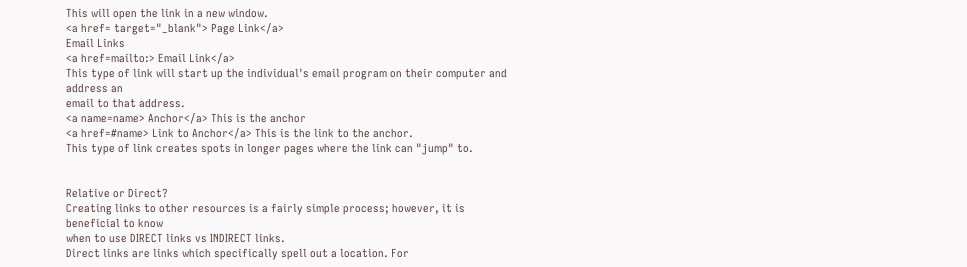This will open the link in a new window.
<a href= target="_blank"> Page Link</a>
Email Links
<a href=mailto:> Email Link</a>
This type of link will start up the individual's email program on their computer and address an
email to that address.
<a name=name> Anchor</a> This is the anchor
<a href=#name> Link to Anchor</a> This is the link to the anchor.
This type of link creates spots in longer pages where the link can "jump" to.


Relative or Direct?
Creating links to other resources is a fairly simple process; however, it is beneficial to know
when to use DIRECT links vs INDIRECT links.
Direct links are links which specifically spell out a location. For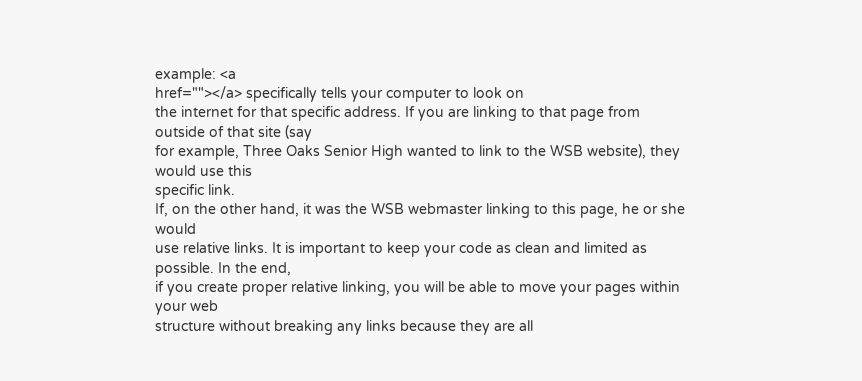example: <a
href=""></a> specifically tells your computer to look on
the internet for that specific address. If you are linking to that page from outside of that site (say
for example, Three Oaks Senior High wanted to link to the WSB website), they would use this
specific link.
If, on the other hand, it was the WSB webmaster linking to this page, he or she would
use relative links. It is important to keep your code as clean and limited as possible. In the end,
if you create proper relative linking, you will be able to move your pages within your web
structure without breaking any links because they are all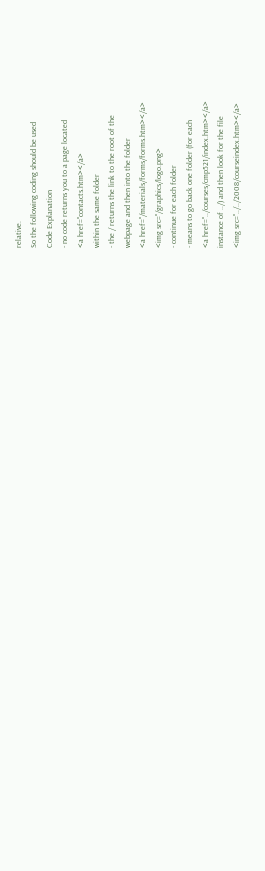relative.
So the following coding should be used
Code Explanation
- no code returns you to a page located
<a href="contacts.htm></a>
within the same folder
- the / returns the link to the root of the
webpage and then into the folder
<a href="/materials/forms/forms.htm></a>
<img src="/graphics/logo.png>
- continue for each folder
- means to go back one folder (for each
<a href="../courses/cmp521/index.htm></a>
instance of ../) and then look for the file
<img src="../../2008/courseindex.htm></a>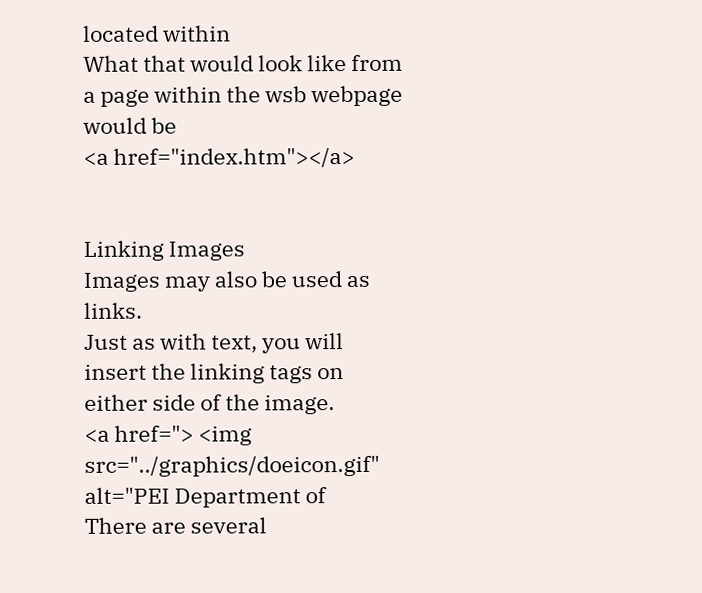located within
What that would look like from a page within the wsb webpage would be
<a href="index.htm"></a>


Linking Images
Images may also be used as links.
Just as with text, you will insert the linking tags on either side of the image.
<a href="> <img src="../graphics/doeicon.gif" alt="PEI Department of
There are several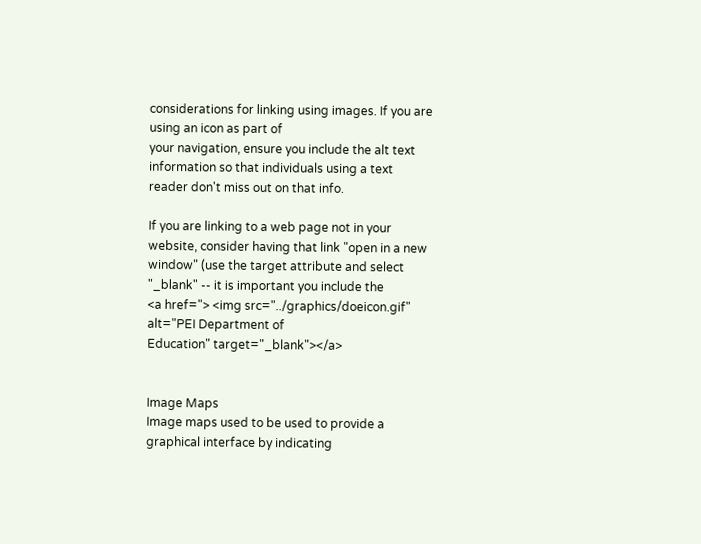considerations for linking using images. If you are using an icon as part of
your navigation, ensure you include the alt text information so that individuals using a text
reader don't miss out on that info.

If you are linking to a web page not in your website, consider having that link "open in a new
window" (use the target attribute and select "_blank" -- it is important you include the
<a href="> <img src="../graphics/doeicon.gif" alt="PEI Department of
Education" target="_blank"></a>


Image Maps
Image maps used to be used to provide a graphical interface by indicating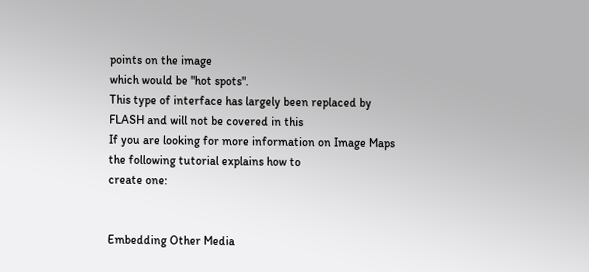points on the image
which would be "hot spots".
This type of interface has largely been replaced by FLASH and will not be covered in this
If you are looking for more information on Image Maps the following tutorial explains how to
create one:


Embedding Other Media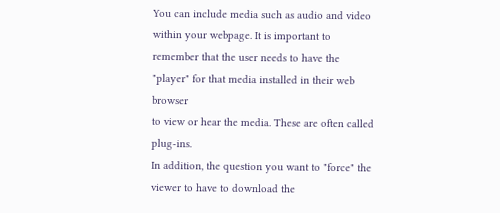You can include media such as audio and video within your webpage. It is important to
remember that the user needs to have the "player" for that media installed in their web browser
to view or hear the media. These are often called plug-ins.
In addition, the question you want to "force" the viewer to have to download the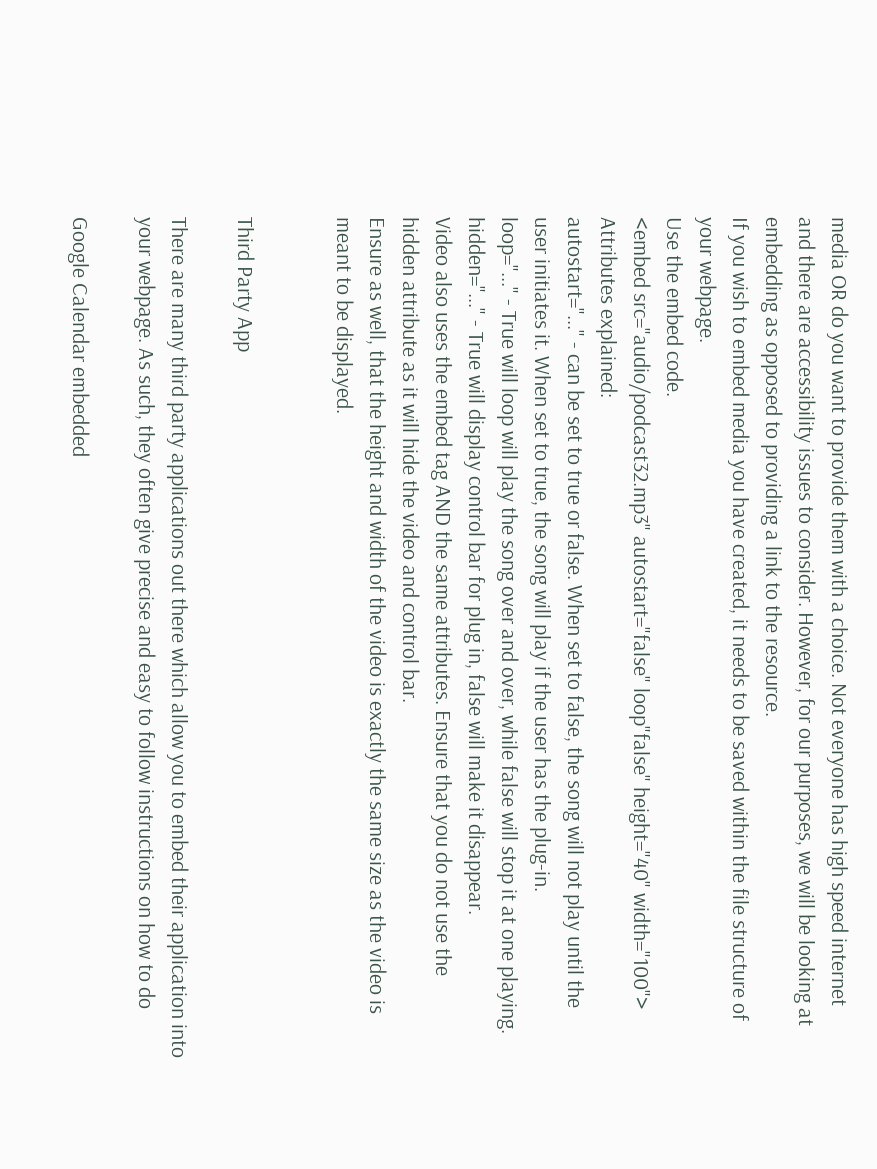media OR do you want to provide them with a choice. Not everyone has high speed internet
and there are accessibility issues to consider. However, for our purposes, we will be looking at
embedding as opposed to providing a link to the resource.
If you wish to embed media you have created, it needs to be saved within the file structure of
your webpage.
Use the embed code.
<embed src="audio/podcast32.mp3" autostart="false" loop"false" height="40" width="100">
Attributes explained:
autostart="..." - can be set to true or false. When set to false, the song will not play until the
user initiates it. When set to true, the song will play if the user has the plug-in.
loop="..." - True will loop will play the song over and over, while false will stop it at one playing.
hidden="..." - True will display control bar for plug in, false will make it disappear.
Video also uses the embed tag AND the same attributes. Ensure that you do not use the
hidden attribute as it will hide the video and control bar.
Ensure as well, that the height and width of the video is exactly the same size as the video is
meant to be displayed.


Third Party App

There are many third party applications out there which allow you to embed their application into
your webpage. As such, they often give precise and easy to follow instructions on how to do

Google Calendar embedded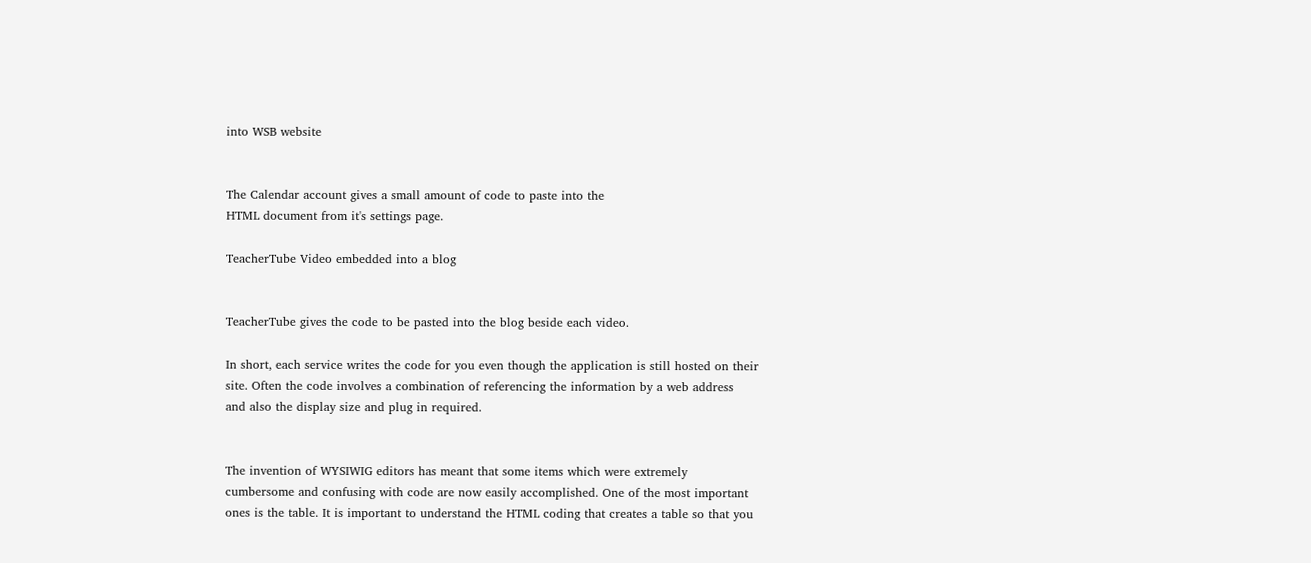into WSB website


The Calendar account gives a small amount of code to paste into the
HTML document from it's settings page.

TeacherTube Video embedded into a blog


TeacherTube gives the code to be pasted into the blog beside each video.

In short, each service writes the code for you even though the application is still hosted on their
site. Often the code involves a combination of referencing the information by a web address
and also the display size and plug in required.


The invention of WYSIWIG editors has meant that some items which were extremely
cumbersome and confusing with code are now easily accomplished. One of the most important
ones is the table. It is important to understand the HTML coding that creates a table so that you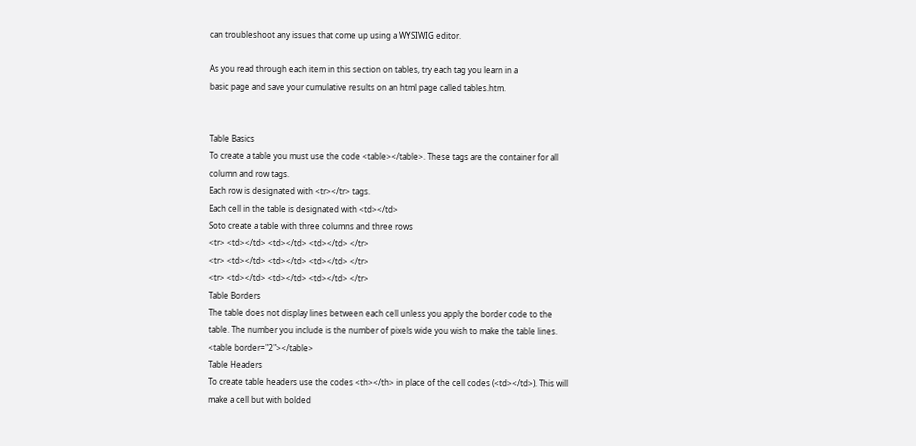can troubleshoot any issues that come up using a WYSIWIG editor.

As you read through each item in this section on tables, try each tag you learn in a
basic page and save your cumulative results on an html page called tables.htm.


Table Basics
To create a table you must use the code <table></table>. These tags are the container for all
column and row tags.
Each row is designated with <tr></tr> tags.
Each cell in the table is designated with <td></td>
Soto create a table with three columns and three rows
<tr> <td></td> <td></td> <td></td> </tr>
<tr> <td></td> <td></td> <td></td> </tr>
<tr> <td></td> <td></td> <td></td> </tr>
Table Borders
The table does not display lines between each cell unless you apply the border code to the
table. The number you include is the number of pixels wide you wish to make the table lines.
<table border="2"></table>
Table Headers
To create table headers use the codes <th></th> in place of the cell codes (<td></td>). This will
make a cell but with bolded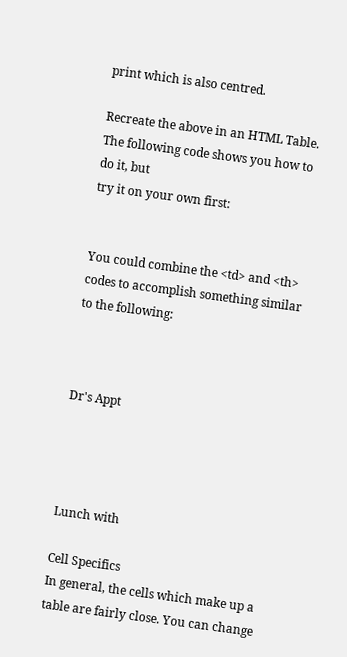print which is also centred.

Recreate the above in an HTML Table. The following code shows you how to do it, but
try it on your own first:


You could combine the <td> and <th> codes to accomplish something similar to the following:



Dr's Appt




Lunch with

Cell Specifics
In general, the cells which make up a table are fairly close. You can change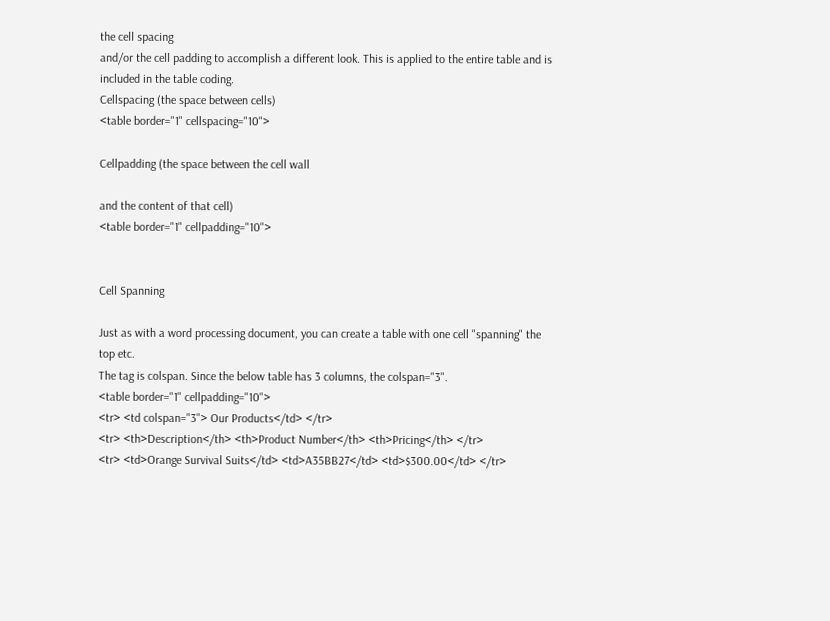the cell spacing
and/or the cell padding to accomplish a different look. This is applied to the entire table and is
included in the table coding.
Cellspacing (the space between cells)
<table border="1" cellspacing="10">

Cellpadding (the space between the cell wall

and the content of that cell)
<table border="1" cellpadding="10">


Cell Spanning

Just as with a word processing document, you can create a table with one cell "spanning" the
top etc.
The tag is colspan. Since the below table has 3 columns, the colspan="3".
<table border="1" cellpadding="10">
<tr> <td colspan="3"> Our Products</td> </tr>
<tr> <th>Description</th> <th>Product Number</th> <th>Pricing</th> </tr>
<tr> <td>Orange Survival Suits</td> <td>A35BB27</td> <td>$300.00</td> </tr>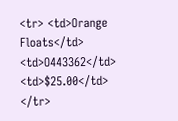<tr> <td>Orange Floats</td> <td>O443362</td> <td>$25.00</td> </tr>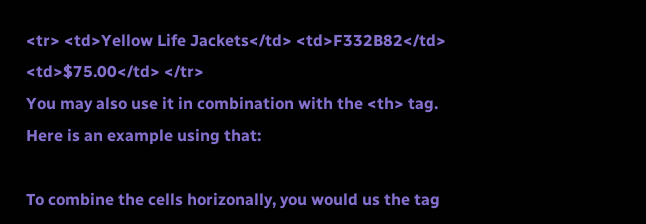<tr> <td>Yellow Life Jackets</td> <td>F332B82</td> <td>$75.00</td> </tr>
You may also use it in combination with the <th> tag. Here is an example using that:

To combine the cells horizonally, you would us the tag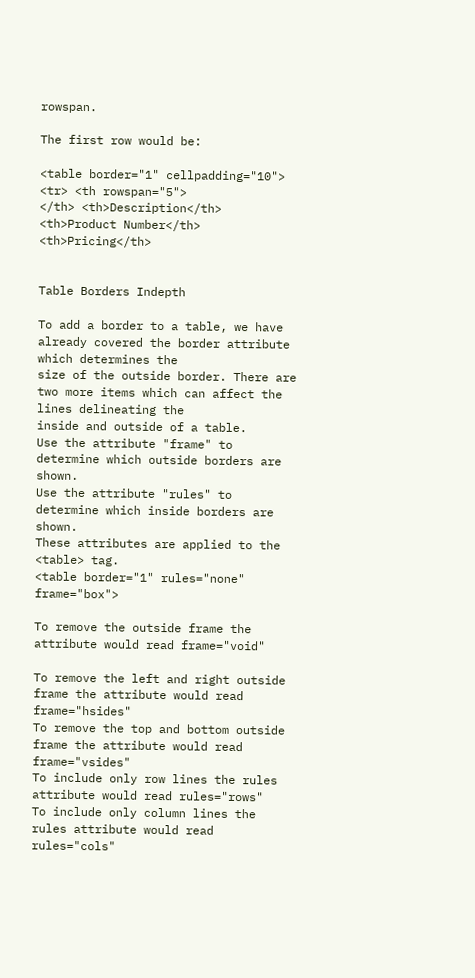rowspan.

The first row would be:

<table border="1" cellpadding="10">
<tr> <th rowspan="5">
</th> <th>Description</th>
<th>Product Number</th> <th>Pricing</th>


Table Borders Indepth

To add a border to a table, we have already covered the border attribute which determines the
size of the outside border. There are two more items which can affect the lines delineating the
inside and outside of a table.
Use the attribute "frame" to determine which outside borders are shown.
Use the attribute "rules" to determine which inside borders are shown.
These attributes are applied to the <table> tag.
<table border="1" rules="none" frame="box">

To remove the outside frame the attribute would read frame="void"

To remove the left and right outside frame the attribute would read frame="hsides"
To remove the top and bottom outside frame the attribute would read frame="vsides"
To include only row lines the rules attribute would read rules="rows"
To include only column lines the rules attribute would read rules="cols"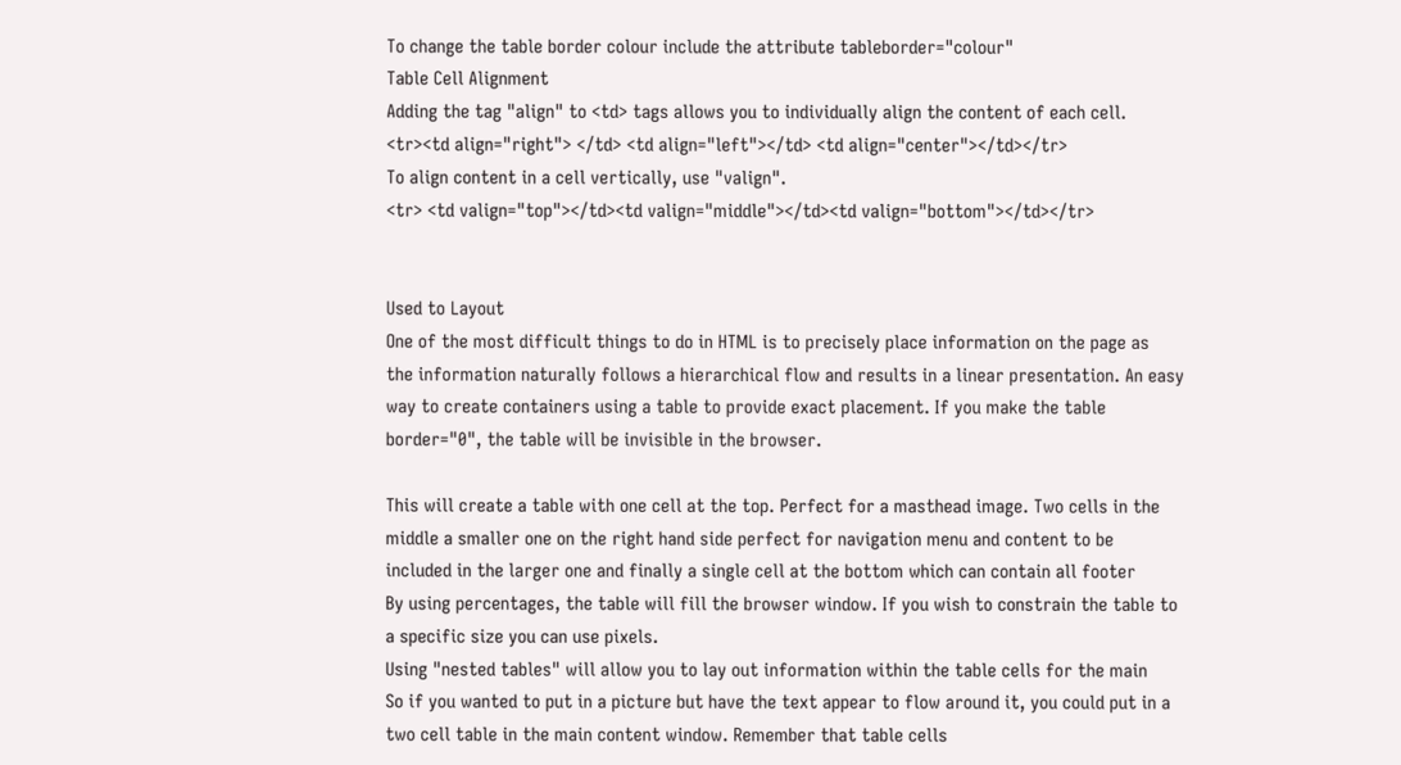To change the table border colour include the attribute tableborder="colour"
Table Cell Alignment
Adding the tag "align" to <td> tags allows you to individually align the content of each cell.
<tr><td align="right"> </td> <td align="left"></td> <td align="center"></td></tr>
To align content in a cell vertically, use "valign".
<tr> <td valign="top"></td><td valign="middle"></td><td valign="bottom"></td></tr>


Used to Layout
One of the most difficult things to do in HTML is to precisely place information on the page as
the information naturally follows a hierarchical flow and results in a linear presentation. An easy
way to create containers using a table to provide exact placement. If you make the table
border="0", the table will be invisible in the browser.

This will create a table with one cell at the top. Perfect for a masthead image. Two cells in the
middle a smaller one on the right hand side perfect for navigation menu and content to be
included in the larger one and finally a single cell at the bottom which can contain all footer
By using percentages, the table will fill the browser window. If you wish to constrain the table to
a specific size you can use pixels.
Using "nested tables" will allow you to lay out information within the table cells for the main
So if you wanted to put in a picture but have the text appear to flow around it, you could put in a
two cell table in the main content window. Remember that table cells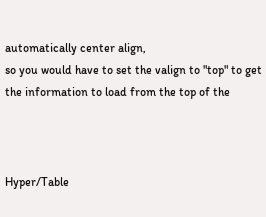automatically center align,
so you would have to set the valign to "top" to get the information to load from the top of the



Hyper/Table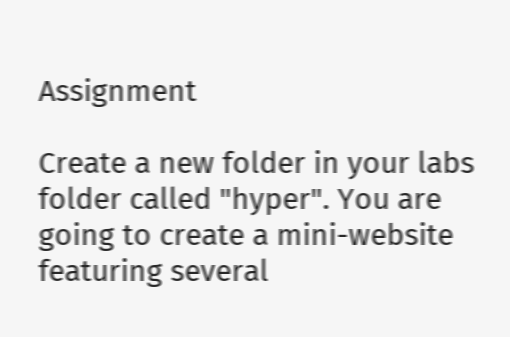Assignment

Create a new folder in your labs folder called "hyper". You are going to create a mini-website
featuring several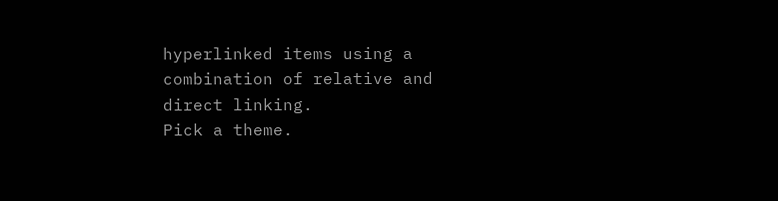hyperlinked items using a combination of relative and direct linking.
Pick a theme.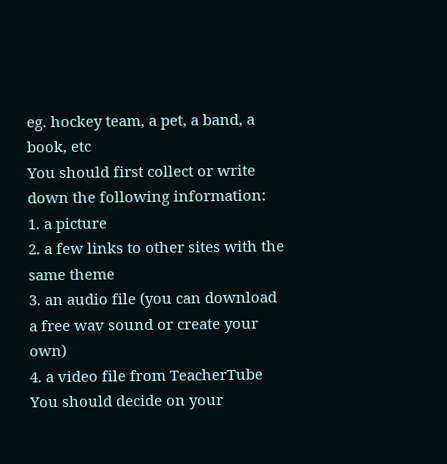eg. hockey team, a pet, a band, a book, etc
You should first collect or write down the following information:
1. a picture
2. a few links to other sites with the same theme
3. an audio file (you can download a free wav sound or create your own)
4. a video file from TeacherTube
You should decide on your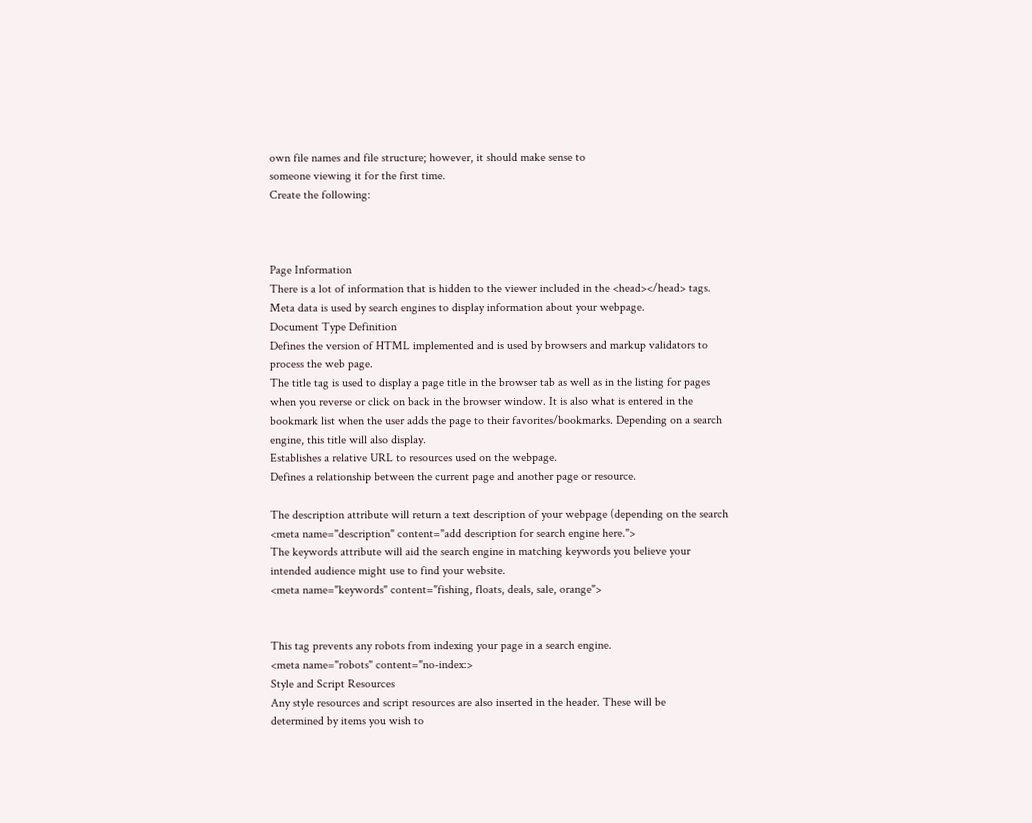own file names and file structure; however, it should make sense to
someone viewing it for the first time.
Create the following:



Page Information
There is a lot of information that is hidden to the viewer included in the <head></head> tags.
Meta data is used by search engines to display information about your webpage.
Document Type Definition
Defines the version of HTML implemented and is used by browsers and markup validators to
process the web page.
The title tag is used to display a page title in the browser tab as well as in the listing for pages
when you reverse or click on back in the browser window. It is also what is entered in the
bookmark list when the user adds the page to their favorites/bookmarks. Depending on a search
engine, this title will also display.
Establishes a relative URL to resources used on the webpage.
Defines a relationship between the current page and another page or resource.

The description attribute will return a text description of your webpage (depending on the search
<meta name="description" content="add description for search engine here.">
The keywords attribute will aid the search engine in matching keywords you believe your
intended audience might use to find your website.
<meta name="keywords" content="fishing, floats, deals, sale, orange">


This tag prevents any robots from indexing your page in a search engine.
<meta name="robots" content="no-index:>
Style and Script Resources
Any style resources and script resources are also inserted in the header. These will be
determined by items you wish to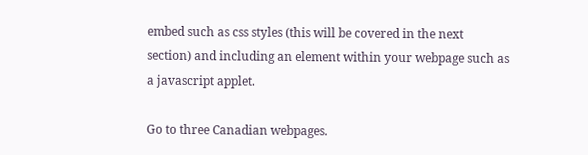embed such as css styles (this will be covered in the next
section) and including an element within your webpage such as a javascript applet.

Go to three Canadian webpages.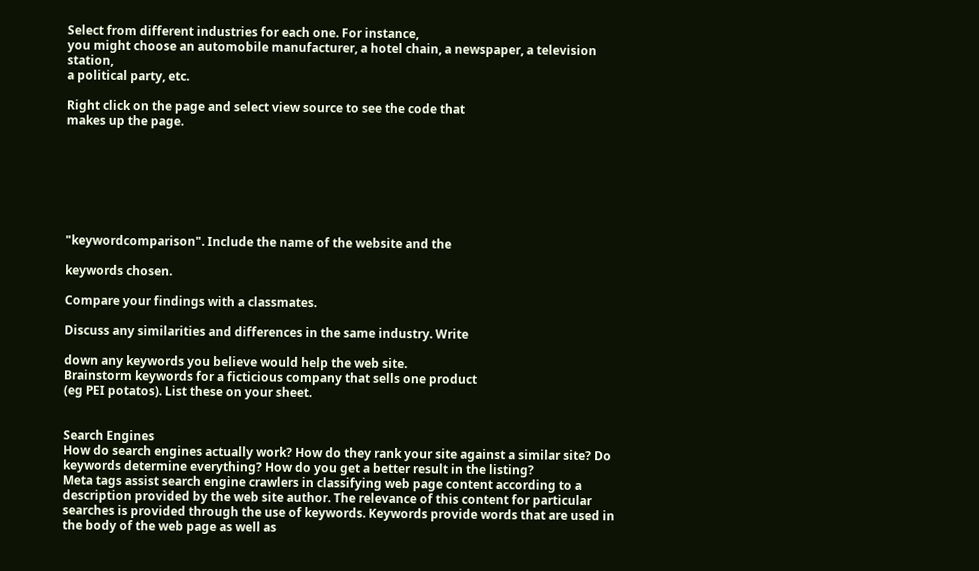Select from different industries for each one. For instance,
you might choose an automobile manufacturer, a hotel chain, a newspaper, a television station,
a political party, etc.

Right click on the page and select view source to see the code that
makes up the page.







"keywordcomparison". Include the name of the website and the

keywords chosen.

Compare your findings with a classmates.

Discuss any similarities and differences in the same industry. Write

down any keywords you believe would help the web site.
Brainstorm keywords for a ficticious company that sells one product
(eg PEI potatos). List these on your sheet.


Search Engines
How do search engines actually work? How do they rank your site against a similar site? Do
keywords determine everything? How do you get a better result in the listing?
Meta tags assist search engine crawlers in classifying web page content according to a
description provided by the web site author. The relevance of this content for particular
searches is provided through the use of keywords. Keywords provide words that are used in
the body of the web page as well as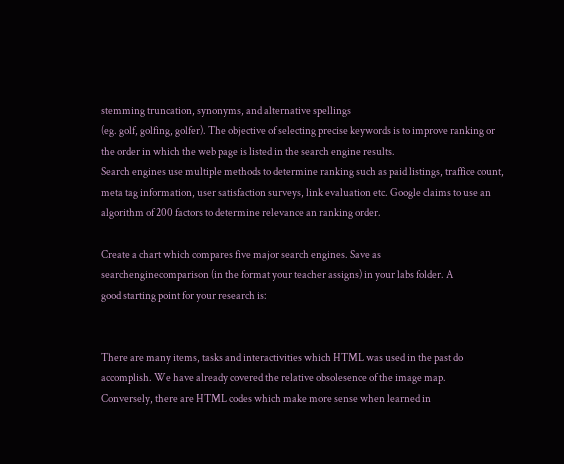stemming truncation, synonyms, and alternative spellings
(eg. golf, golfing, golfer). The objective of selecting precise keywords is to improve ranking or
the order in which the web page is listed in the search engine results.
Search engines use multiple methods to determine ranking such as paid listings, traffice count,
meta tag information, user satisfaction surveys, link evaluation etc. Google claims to use an
algorithm of 200 factors to determine relevance an ranking order.

Create a chart which compares five major search engines. Save as
searchenginecomparison (in the format your teacher assigns) in your labs folder. A
good starting point for your research is:


There are many items, tasks and interactivities which HTML was used in the past do
accomplish. We have already covered the relative obsolesence of the image map.
Conversely, there are HTML codes which make more sense when learned in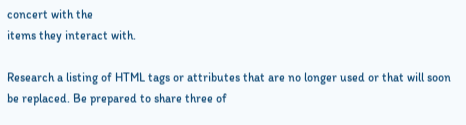concert with the
items they interact with.

Research a listing of HTML tags or attributes that are no longer used or that will soon
be replaced. Be prepared to share three of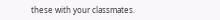these with your classmates.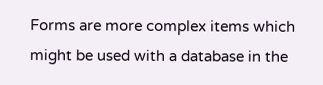Forms are more complex items which might be used with a database in the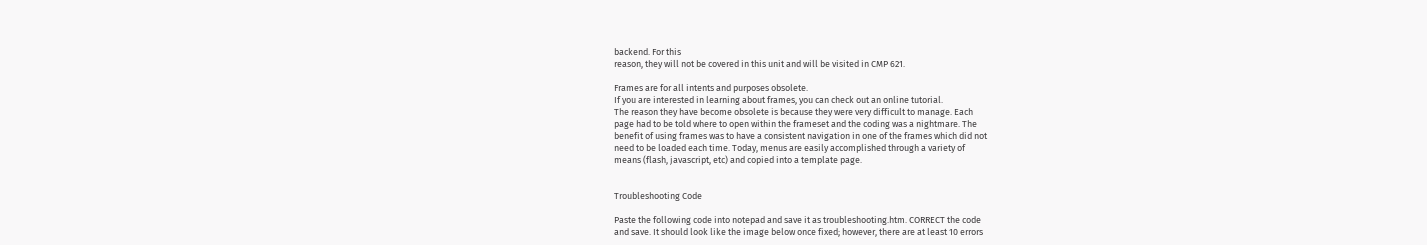backend. For this
reason, they will not be covered in this unit and will be visited in CMP 621.

Frames are for all intents and purposes obsolete.
If you are interested in learning about frames, you can check out an online tutorial.
The reason they have become obsolete is because they were very difficult to manage. Each
page had to be told where to open within the frameset and the coding was a nightmare. The
benefit of using frames was to have a consistent navigation in one of the frames which did not
need to be loaded each time. Today, menus are easily accomplished through a variety of
means (flash, javascript, etc) and copied into a template page.


Troubleshooting Code

Paste the following code into notepad and save it as troubleshooting.htm. CORRECT the code
and save. It should look like the image below once fixed; however, there are at least 10 errors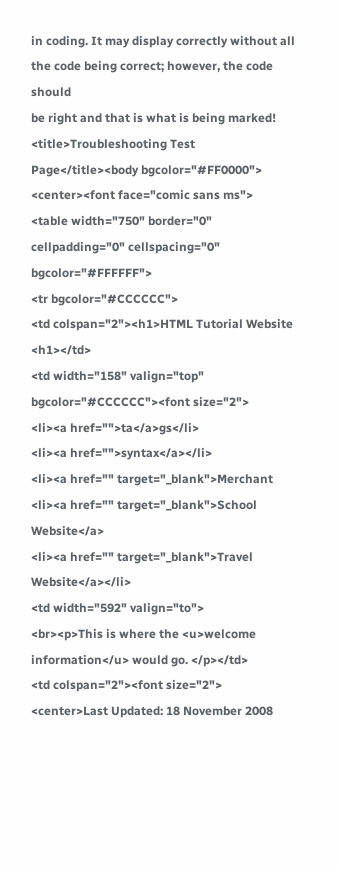in coding. It may display correctly without all the code being correct; however, the code should
be right and that is what is being marked!
<title>Troubleshooting Test Page</title><body bgcolor="#FF0000">
<center><font face="comic sans ms">
<table width="750" border="0" cellpadding="0" cellspacing="0" bgcolor="#FFFFFF">
<tr bgcolor="#CCCCCC">
<td colspan="2"><h1>HTML Tutorial Website <h1></td>
<td width="158" valign="top" bgcolor="#CCCCCC"><font size="2">
<li><a href="">ta</a>gs</li>
<li><a href="">syntax</a></li>
<li><a href="" target="_blank">Merchant
<li><a href="" target="_blank">School Website</a>
<li><a href="" target="_blank">Travel Website</a></li>
<td width="592" valign="to">
<br><p>This is where the <u>welcome information</u> would go. </p></td>
<td colspan="2"><font size="2">
<center>Last Updated: 18 November 2008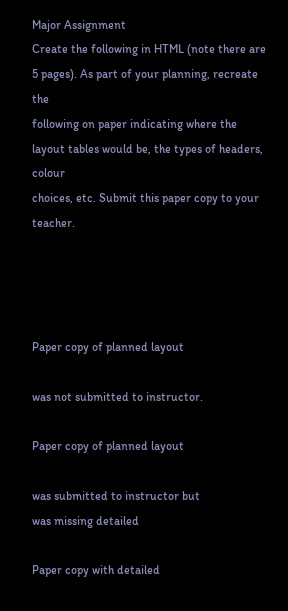Major Assignment
Create the following in HTML (note there are 5 pages). As part of your planning, recreate the
following on paper indicating where the layout tables would be, the types of headers, colour
choices, etc. Submit this paper copy to your teacher.




Paper copy of planned layout

was not submitted to instructor.

Paper copy of planned layout

was submitted to instructor but
was missing detailed

Paper copy with detailed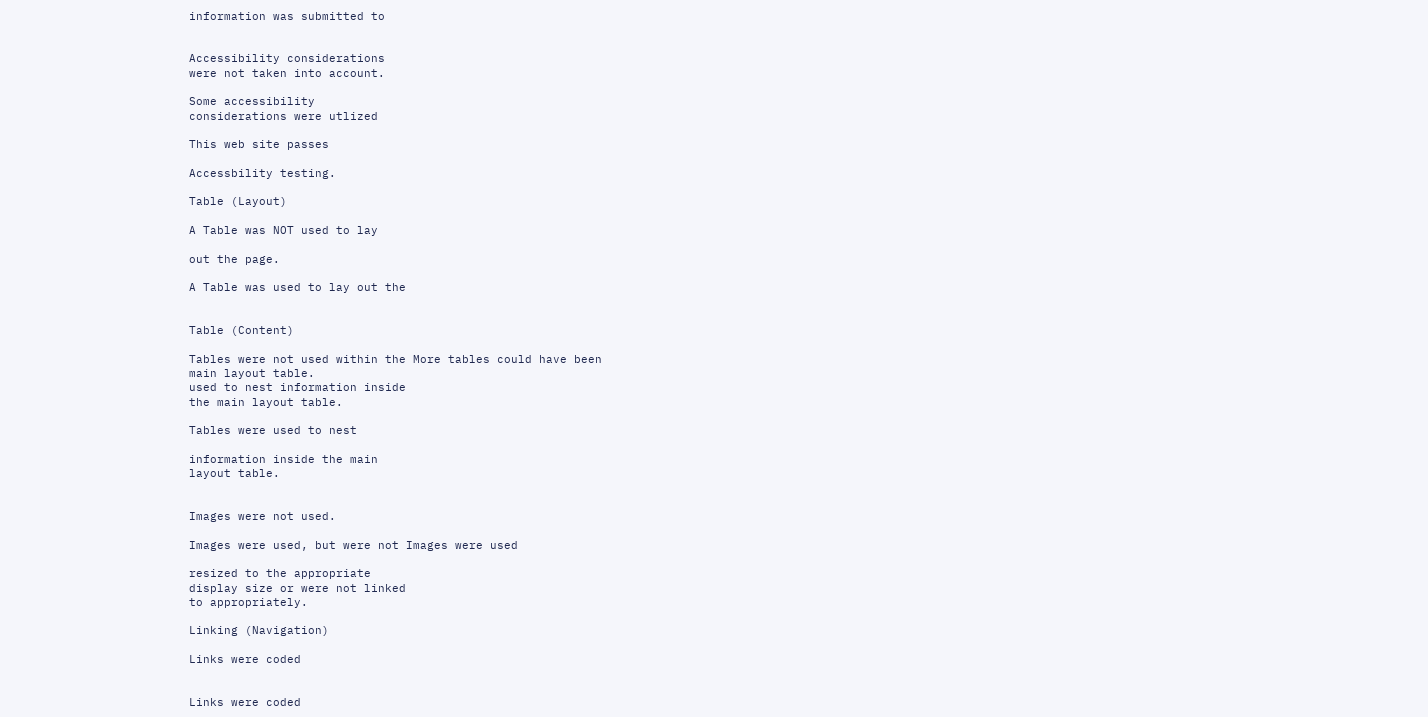information was submitted to


Accessibility considerations
were not taken into account.

Some accessibility
considerations were utlized

This web site passes

Accessbility testing.

Table (Layout)

A Table was NOT used to lay

out the page.

A Table was used to lay out the


Table (Content)

Tables were not used within the More tables could have been
main layout table.
used to nest information inside
the main layout table.

Tables were used to nest

information inside the main
layout table.


Images were not used.

Images were used, but were not Images were used

resized to the appropriate
display size or were not linked
to appropriately.

Linking (Navigation)

Links were coded


Links were coded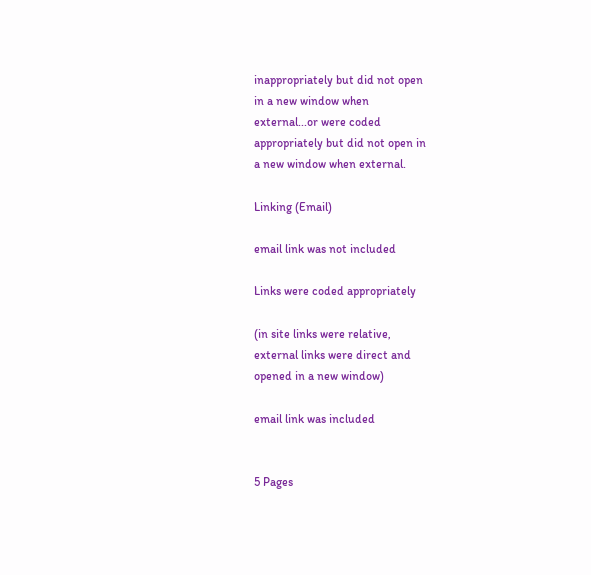inappropriately but did not open
in a new window when
external...or were coded
appropriately but did not open in
a new window when external.

Linking (Email)

email link was not included

Links were coded appropriately

(in site links were relative,
external links were direct and
opened in a new window)

email link was included


5 Pages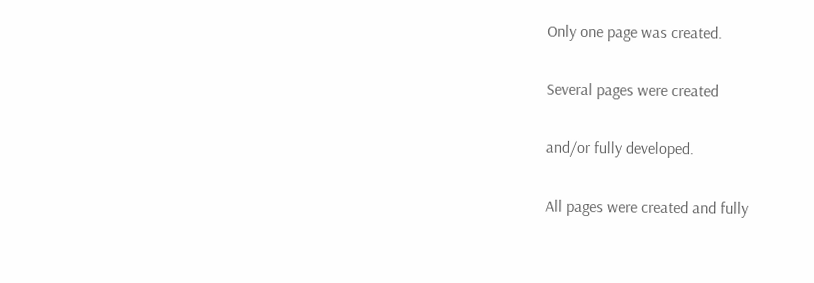Only one page was created.

Several pages were created

and/or fully developed.

All pages were created and fully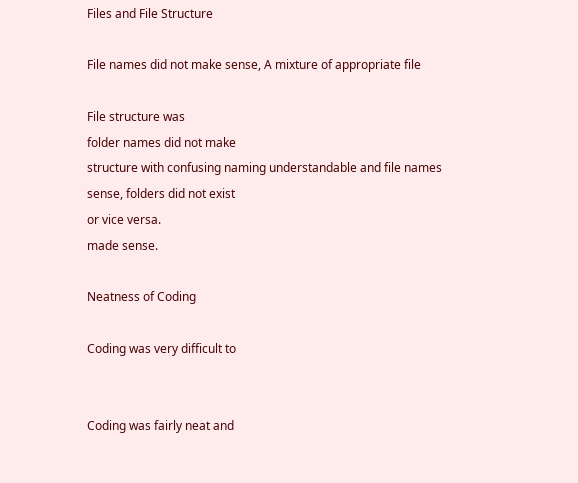Files and File Structure

File names did not make sense, A mixture of appropriate file

File structure was
folder names did not make
structure with confusing naming understandable and file names
sense, folders did not exist
or vice versa.
made sense.

Neatness of Coding

Coding was very difficult to


Coding was fairly neat and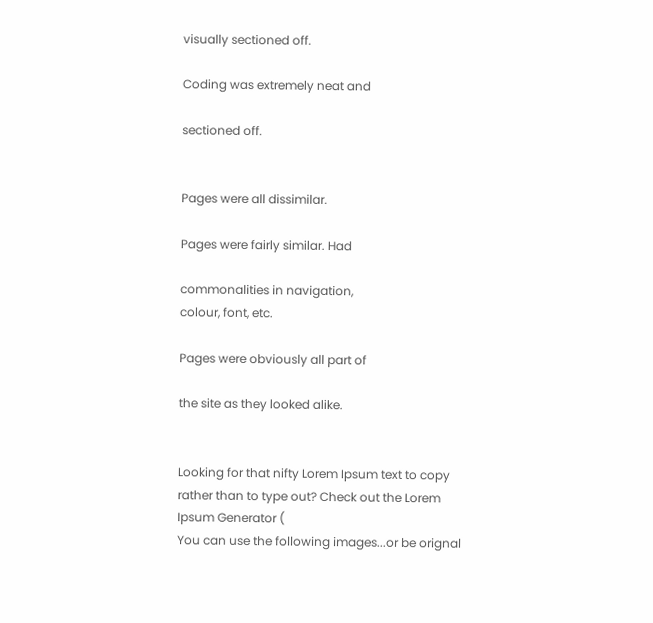visually sectioned off.

Coding was extremely neat and

sectioned off.


Pages were all dissimilar.

Pages were fairly similar. Had

commonalities in navigation,
colour, font, etc.

Pages were obviously all part of

the site as they looked alike.


Looking for that nifty Lorem Ipsum text to copy rather than to type out? Check out the Lorem
Ipsum Generator (
You can use the following images...or be orignal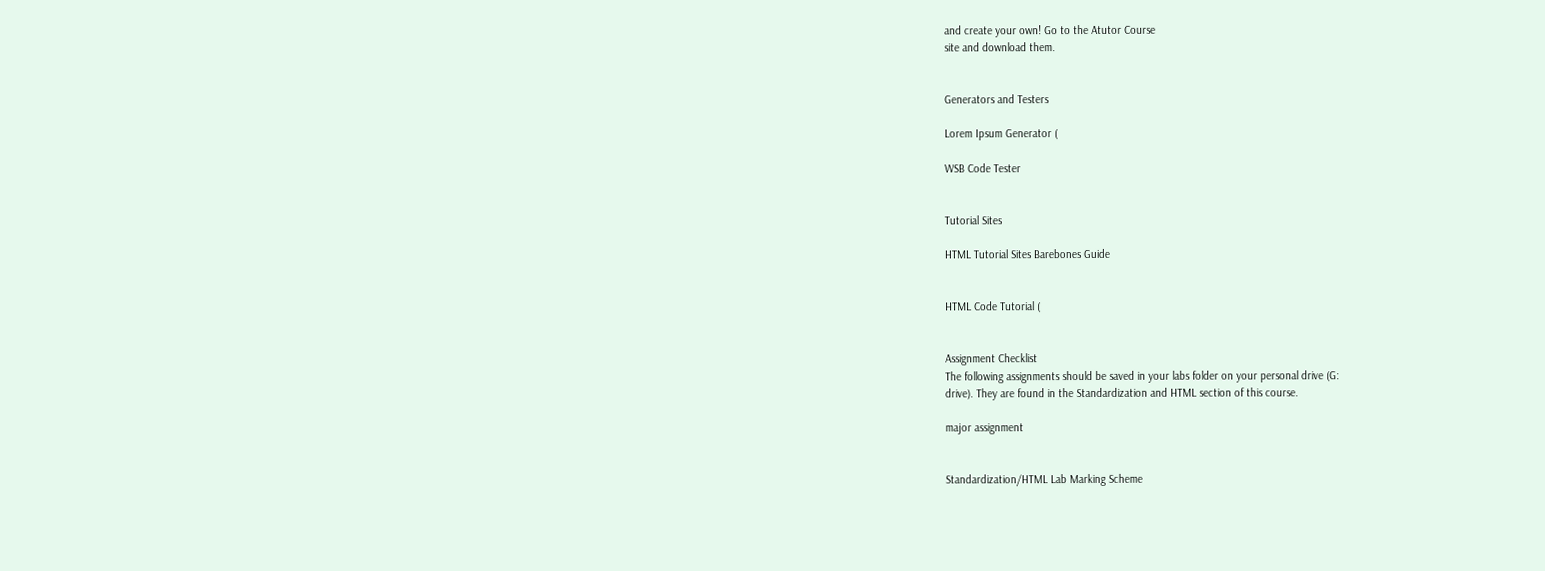and create your own! Go to the Atutor Course
site and download them.


Generators and Testers

Lorem Ipsum Generator (

WSB Code Tester


Tutorial Sites

HTML Tutorial Sites Barebones Guide


HTML Code Tutorial (


Assignment Checklist
The following assignments should be saved in your labs folder on your personal drive (G:
drive). They are found in the Standardization and HTML section of this course.

major assignment


Standardization/HTML Lab Marking Scheme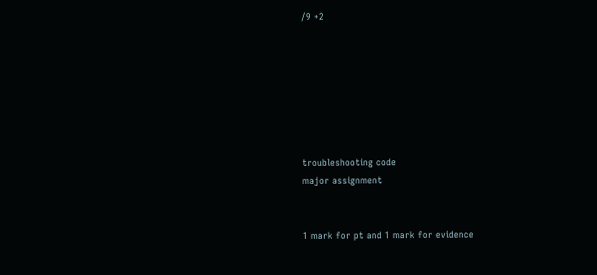/9 +2







troubleshooting code
major assignment


1 mark for pt and 1 mark for evidence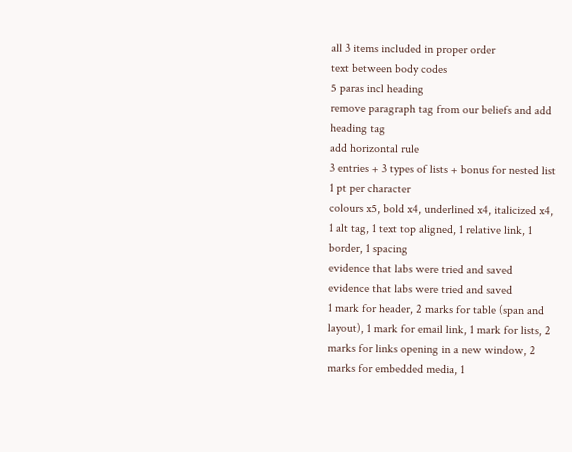all 3 items included in proper order
text between body codes
5 paras incl heading
remove paragraph tag from our beliefs and add
heading tag
add horizontal rule
3 entries + 3 types of lists + bonus for nested list
1 pt per character
colours x5, bold x4, underlined x4, italicized x4,
1 alt tag, 1 text top aligned, 1 relative link, 1
border, 1 spacing
evidence that labs were tried and saved
evidence that labs were tried and saved
1 mark for header, 2 marks for table (span and
layout), 1 mark for email link, 1 mark for lists, 2
marks for links opening in a new window, 2
marks for embedded media, 1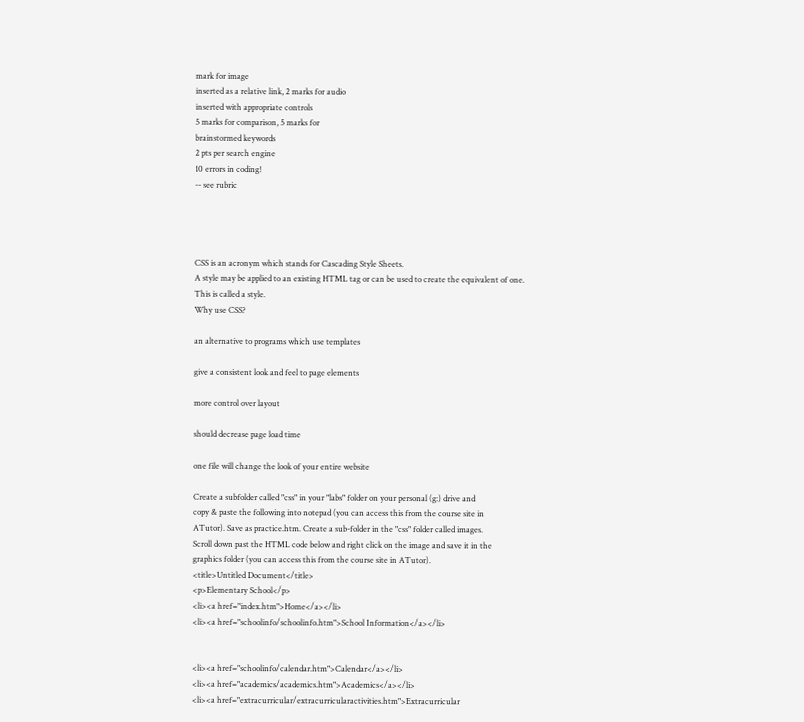mark for image
inserted as a relative link, 2 marks for audio
inserted with appropriate controls
5 marks for comparison, 5 marks for
brainstormed keywords
2 pts per search engine
10 errors in coding!
-- see rubric




CSS is an acronym which stands for Cascading Style Sheets.
A style may be applied to an existing HTML tag or can be used to create the equivalent of one.
This is called a style.
Why use CSS?

an alternative to programs which use templates

give a consistent look and feel to page elements

more control over layout

should decrease page load time

one file will change the look of your entire website

Create a subfolder called "css" in your "labs" folder on your personal (g:) drive and
copy & paste the following into notepad (you can access this from the course site in
ATutor). Save as practice.htm. Create a sub-folder in the "css" folder called images.
Scroll down past the HTML code below and right click on the image and save it in the
graphics folder (you can access this from the course site in ATutor).
<title>Untitled Document</title>
<p>Elementary School</p>
<li><a href="index.htm">Home</a></li>
<li><a href="schoolinfo/schoolinfo.htm">School Information</a></li>


<li><a href="schoolinfo/calendar.htm">Calendar</a></li>
<li><a href="academics/academics.htm">Academics</a></li>
<li><a href="extracurricular/extracurricularactivities.htm">Extracurricular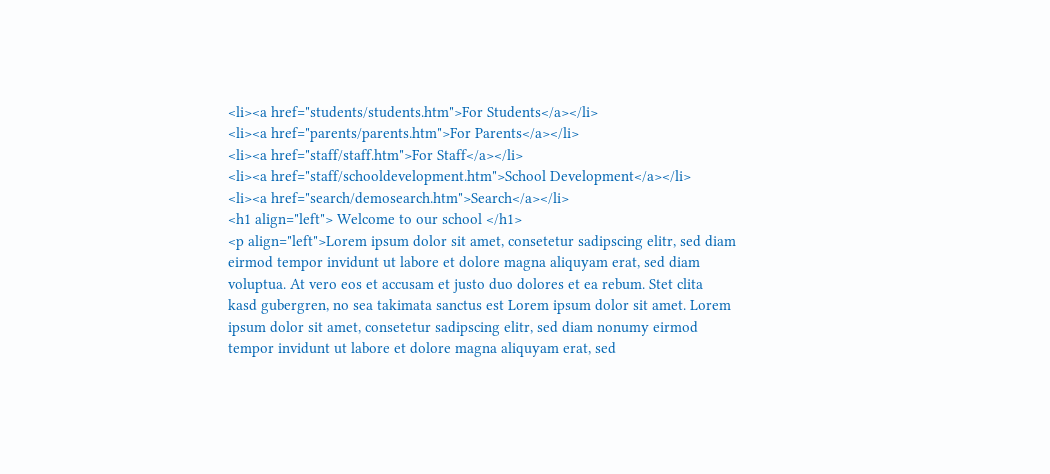<li><a href="students/students.htm">For Students</a></li>
<li><a href="parents/parents.htm">For Parents</a></li>
<li><a href="staff/staff.htm">For Staff</a></li>
<li><a href="staff/schooldevelopment.htm">School Development</a></li>
<li><a href="search/demosearch.htm">Search</a></li>
<h1 align="left"> Welcome to our school </h1>
<p align="left">Lorem ipsum dolor sit amet, consetetur sadipscing elitr, sed diam
eirmod tempor invidunt ut labore et dolore magna aliquyam erat, sed diam
voluptua. At vero eos et accusam et justo duo dolores et ea rebum. Stet clita
kasd gubergren, no sea takimata sanctus est Lorem ipsum dolor sit amet. Lorem
ipsum dolor sit amet, consetetur sadipscing elitr, sed diam nonumy eirmod
tempor invidunt ut labore et dolore magna aliquyam erat, sed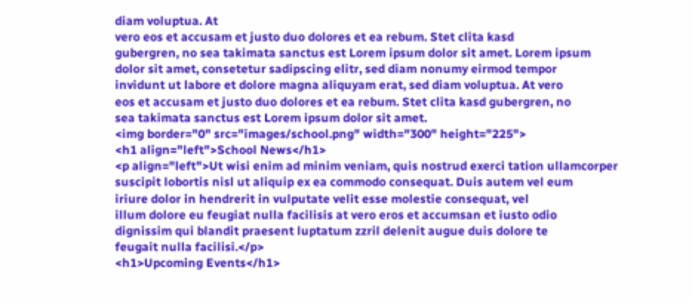diam voluptua. At
vero eos et accusam et justo duo dolores et ea rebum. Stet clita kasd
gubergren, no sea takimata sanctus est Lorem ipsum dolor sit amet. Lorem ipsum
dolor sit amet, consetetur sadipscing elitr, sed diam nonumy eirmod tempor
invidunt ut labore et dolore magna aliquyam erat, sed diam voluptua. At vero
eos et accusam et justo duo dolores et ea rebum. Stet clita kasd gubergren, no
sea takimata sanctus est Lorem ipsum dolor sit amet.
<img border="0" src="images/school.png" width="300" height="225">
<h1 align="left">School News</h1>
<p align="left">Ut wisi enim ad minim veniam, quis nostrud exerci tation ullamcorper
suscipit lobortis nisl ut aliquip ex ea commodo consequat. Duis autem vel eum
iriure dolor in hendrerit in vulputate velit esse molestie consequat, vel
illum dolore eu feugiat nulla facilisis at vero eros et accumsan et iusto odio
dignissim qui blandit praesent luptatum zzril delenit augue duis dolore te
feugait nulla facilisi.</p>
<h1>Upcoming Events</h1>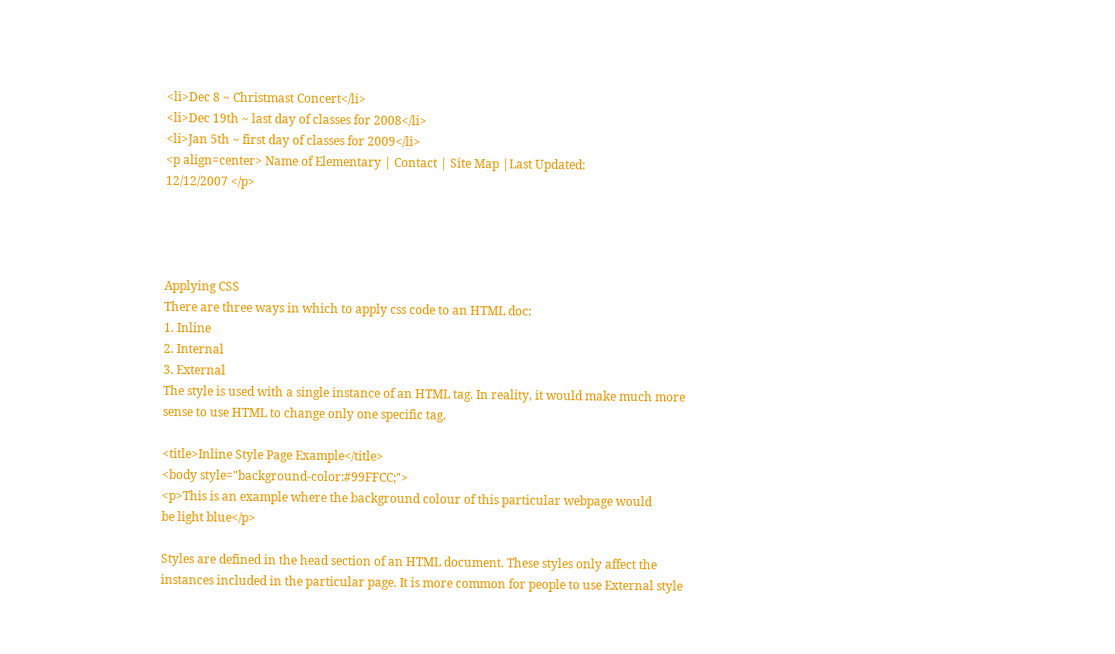<li>Dec 8 ~ Christmast Concert</li>
<li>Dec 19th ~ last day of classes for 2008</li>
<li>Jan 5th ~ first day of classes for 2009</li>
<p align=center> Name of Elementary | Contact | Site Map |Last Updated:
12/12/2007 </p>




Applying CSS
There are three ways in which to apply css code to an HTML doc:
1. Inline
2. Internal
3. External
The style is used with a single instance of an HTML tag. In reality, it would make much more
sense to use HTML to change only one specific tag.

<title>Inline Style Page Example</title>
<body style="background-color:#99FFCC;">
<p>This is an example where the background colour of this particular webpage would
be light blue</p>

Styles are defined in the head section of an HTML document. These styles only affect the
instances included in the particular page. It is more common for people to use External style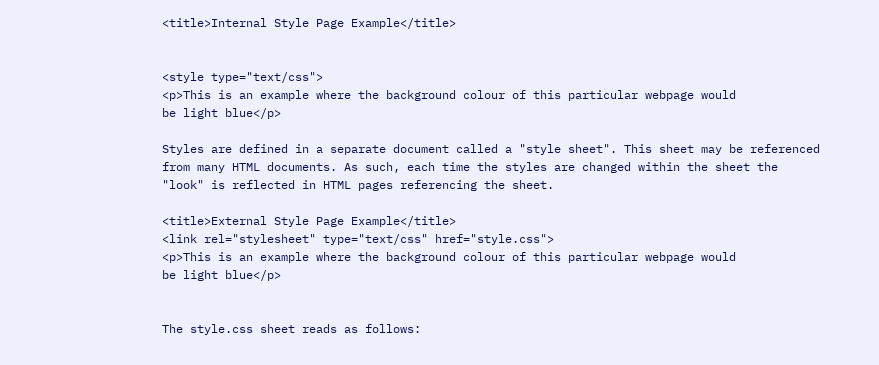<title>Internal Style Page Example</title>


<style type="text/css">
<p>This is an example where the background colour of this particular webpage would
be light blue</p>

Styles are defined in a separate document called a "style sheet". This sheet may be referenced
from many HTML documents. As such, each time the styles are changed within the sheet the
"look" is reflected in HTML pages referencing the sheet.

<title>External Style Page Example</title>
<link rel="stylesheet" type="text/css" href="style.css">
<p>This is an example where the background colour of this particular webpage would
be light blue</p>


The style.css sheet reads as follows: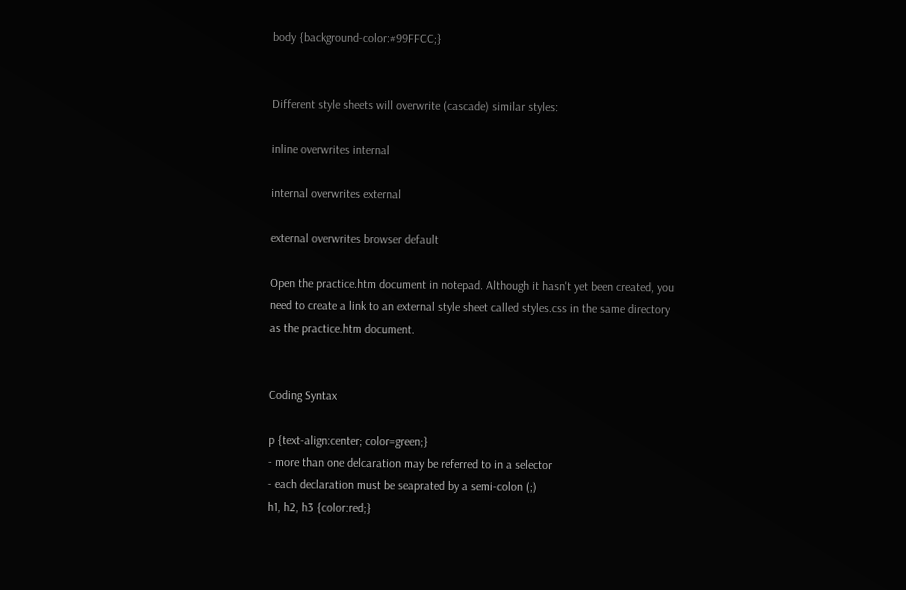body {background-color:#99FFCC;}


Different style sheets will overwrite (cascade) similar styles:

inline overwrites internal

internal overwrites external

external overwrites browser default

Open the practice.htm document in notepad. Although it hasn't yet been created, you
need to create a link to an external style sheet called styles.css in the same directory
as the practice.htm document.


Coding Syntax

p {text-align:center; color=green;}
- more than one delcaration may be referred to in a selector
- each declaration must be seaprated by a semi-colon (;)
h1, h2, h3 {color:red;}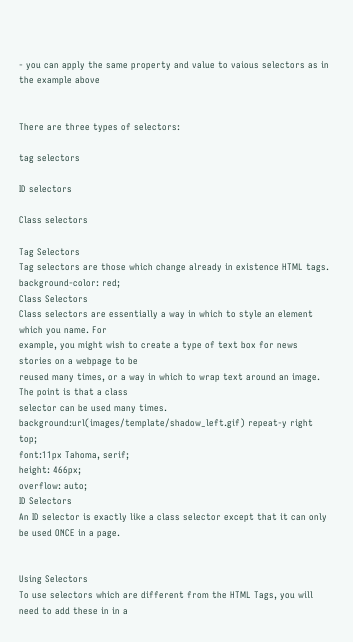- you can apply the same property and value to vaious selectors as in the example above


There are three types of selectors:

tag selectors

ID selectors

Class selectors

Tag Selectors
Tag selectors are those which change already in existence HTML tags.
background-color: red;
Class Selectors
Class selectors are essentially a way in which to style an element which you name. For
example, you might wish to create a type of text box for news stories on a webpage to be
reused many times, or a way in which to wrap text around an image. The point is that a class
selector can be used many times.
background:url(images/template/shadow_left.gif) repeat-y right top;
font:11px Tahoma, serif;
height: 466px;
overflow: auto;
ID Selectors
An ID selector is exactly like a class selector except that it can only be used ONCE in a page.


Using Selectors
To use selectors which are different from the HTML Tags, you will need to add these in in a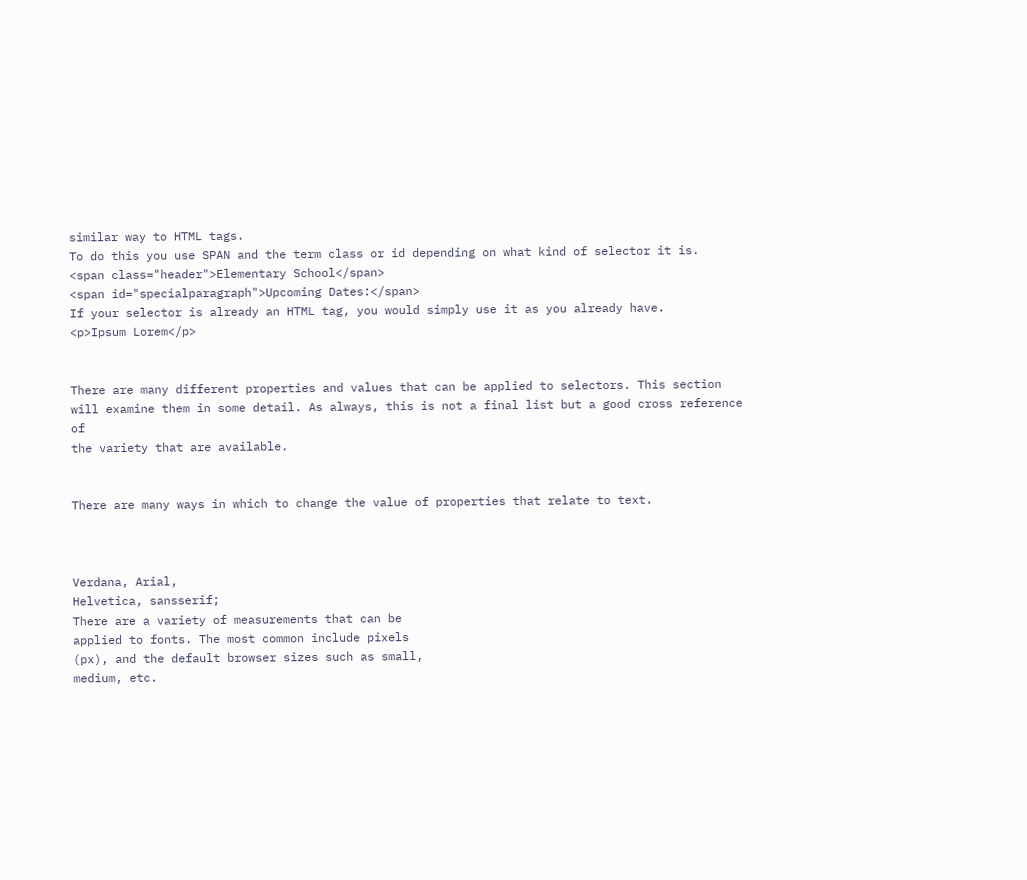similar way to HTML tags.
To do this you use SPAN and the term class or id depending on what kind of selector it is.
<span class="header">Elementary School</span>
<span id="specialparagraph">Upcoming Dates:</span>
If your selector is already an HTML tag, you would simply use it as you already have.
<p>Ipsum Lorem</p>


There are many different properties and values that can be applied to selectors. This section
will examine them in some detail. As always, this is not a final list but a good cross reference of
the variety that are available.


There are many ways in which to change the value of properties that relate to text.



Verdana, Arial,
Helvetica, sansserif;
There are a variety of measurements that can be
applied to fonts. The most common include pixels
(px), and the default browser sizes such as small,
medium, etc.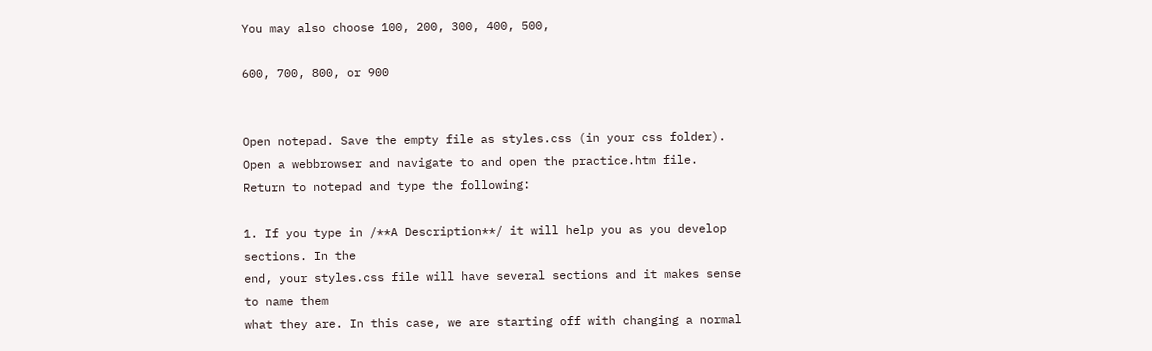You may also choose 100, 200, 300, 400, 500,

600, 700, 800, or 900


Open notepad. Save the empty file as styles.css (in your css folder).
Open a webbrowser and navigate to and open the practice.htm file.
Return to notepad and type the following:

1. If you type in /**A Description**/ it will help you as you develop sections. In the
end, your styles.css file will have several sections and it makes sense to name them
what they are. In this case, we are starting off with changing a normal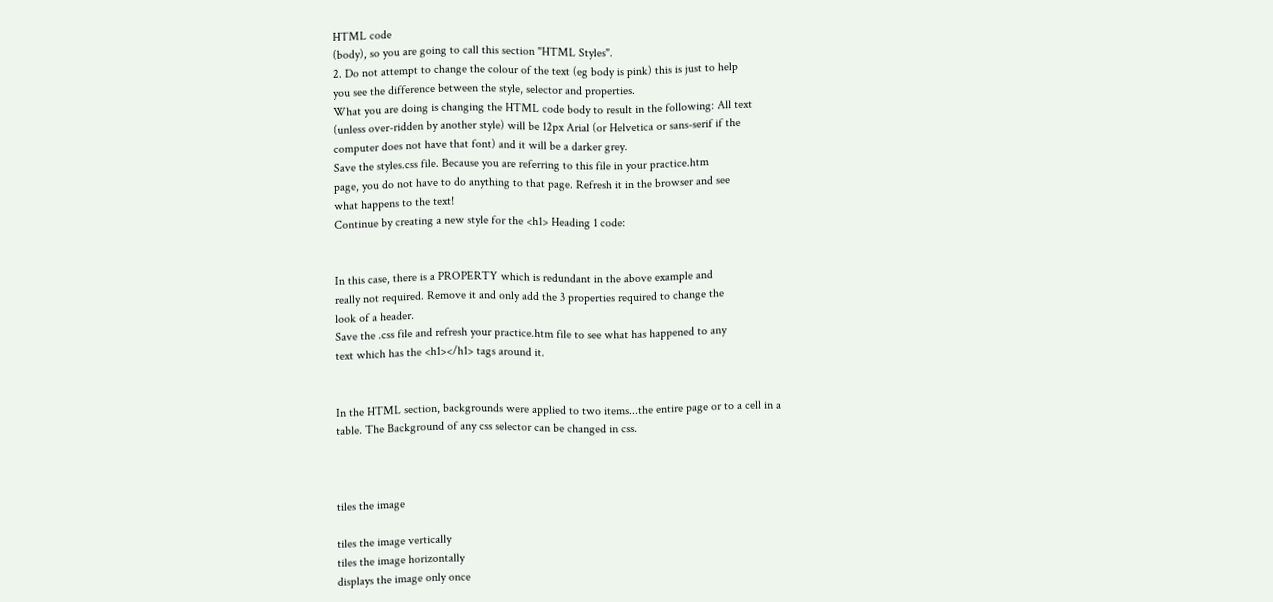HTML code
(body), so you are going to call this section "HTML Styles".
2. Do not attempt to change the colour of the text (eg body is pink) this is just to help
you see the difference between the style, selector and properties.
What you are doing is changing the HTML code body to result in the following: All text
(unless over-ridden by another style) will be 12px Arial (or Helvetica or sans-serif if the
computer does not have that font) and it will be a darker grey.
Save the styles.css file. Because you are referring to this file in your practice.htm
page, you do not have to do anything to that page. Refresh it in the browser and see
what happens to the text!
Continue by creating a new style for the <h1> Heading 1 code:


In this case, there is a PROPERTY which is redundant in the above example and
really not required. Remove it and only add the 3 properties required to change the
look of a header.
Save the .css file and refresh your practice.htm file to see what has happened to any
text which has the <h1></h1> tags around it.


In the HTML section, backgrounds were applied to two items...the entire page or to a cell in a
table. The Background of any css selector can be changed in css.



tiles the image

tiles the image vertically
tiles the image horizontally
displays the image only once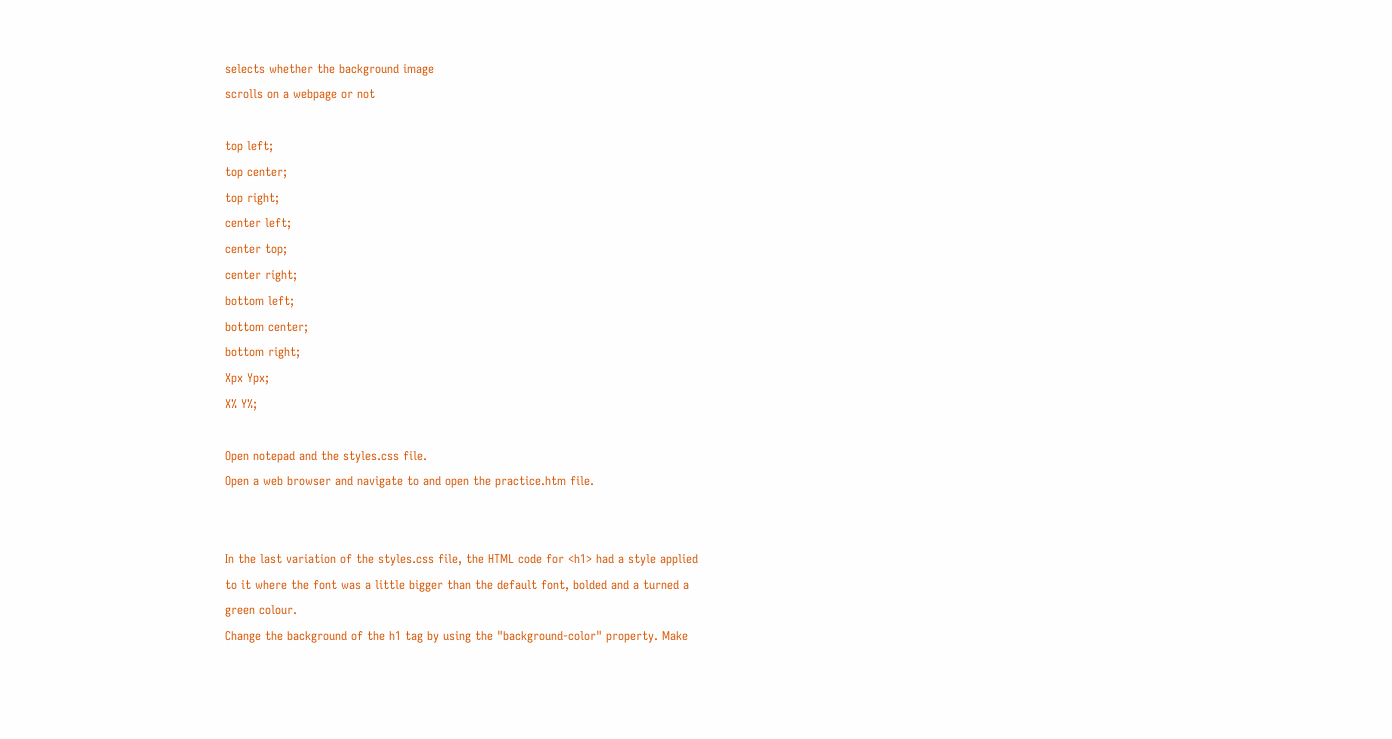selects whether the background image
scrolls on a webpage or not

top left;
top center;
top right;
center left;
center top;
center right;
bottom left;
bottom center;
bottom right;
Xpx Ypx;
X% Y%;

Open notepad and the styles.css file.
Open a web browser and navigate to and open the practice.htm file.


In the last variation of the styles.css file, the HTML code for <h1> had a style applied
to it where the font was a little bigger than the default font, bolded and a turned a
green colour.
Change the background of the h1 tag by using the "background-color" property. Make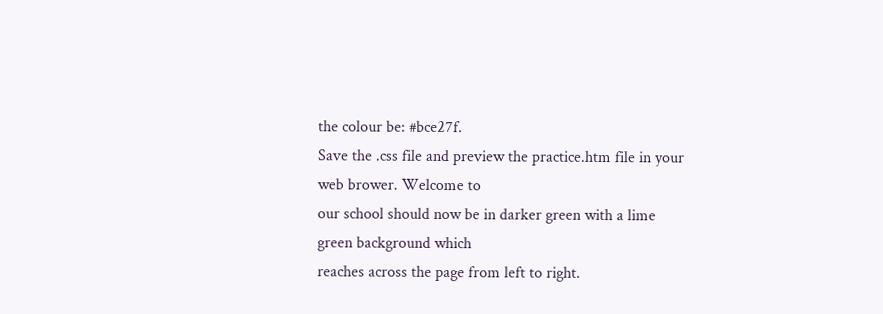the colour be: #bce27f.
Save the .css file and preview the practice.htm file in your web brower. Welcome to
our school should now be in darker green with a lime green background which
reaches across the page from left to right.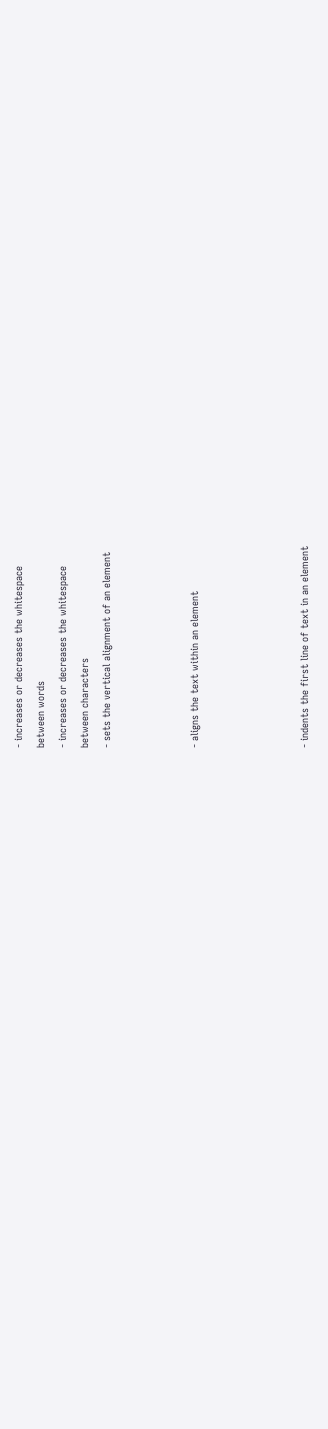- increases or decreases the whitespace
between words
- increases or decreases the whitespace
between characters
- sets the vertical alignment of an element



- aligns the text within an element




- indents the first line of text in an element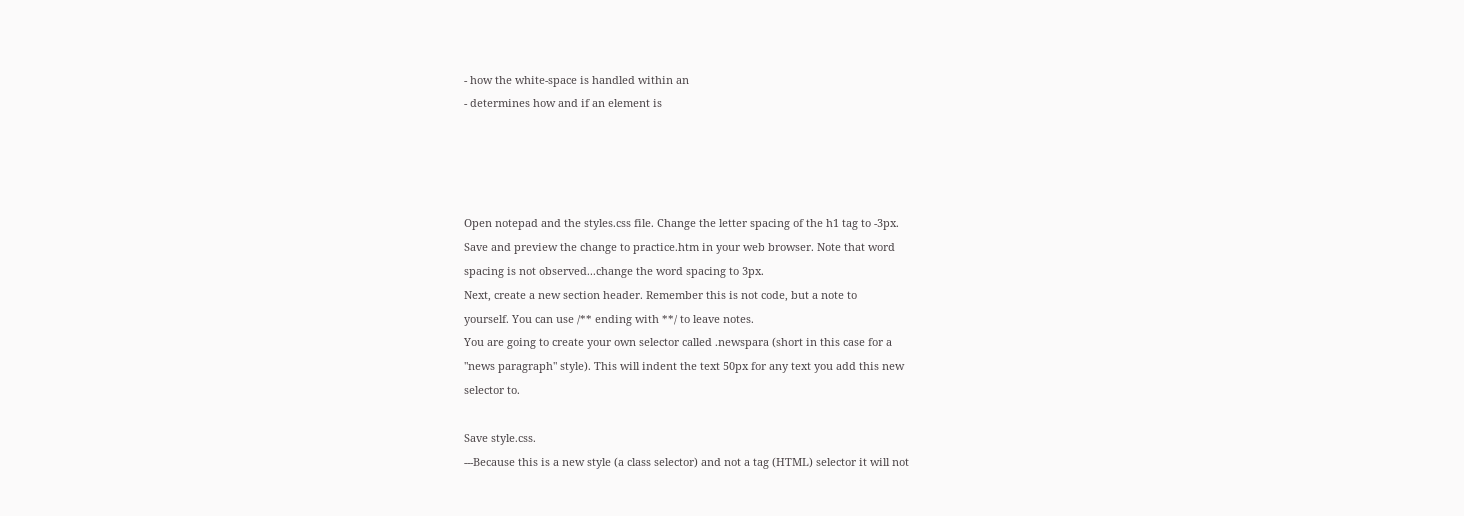- how the white-space is handled within an
- determines how and if an element is




Open notepad and the styles.css file. Change the letter spacing of the h1 tag to -3px.
Save and preview the change to practice.htm in your web browser. Note that word
spacing is not observed...change the word spacing to 3px.
Next, create a new section header. Remember this is not code, but a note to
yourself. You can use /** ending with **/ to leave notes.
You are going to create your own selector called .newspara (short in this case for a
"news paragraph" style). This will indent the text 50px for any text you add this new
selector to.

Save style.css.
---Because this is a new style (a class selector) and not a tag (HTML) selector it will not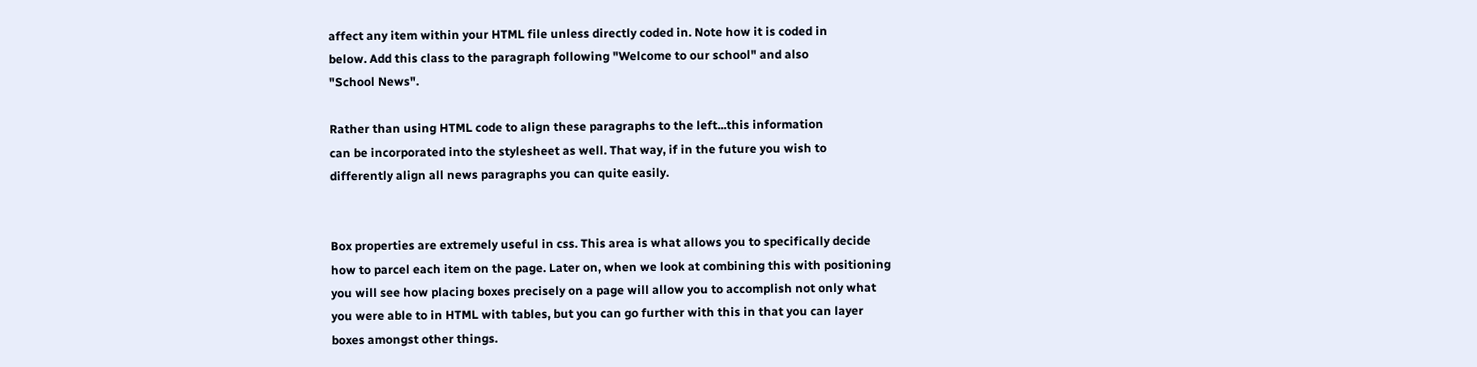affect any item within your HTML file unless directly coded in. Note how it is coded in
below. Add this class to the paragraph following "Welcome to our school" and also
"School News".

Rather than using HTML code to align these paragraphs to the left...this information
can be incorporated into the stylesheet as well. That way, if in the future you wish to
differently align all news paragraphs you can quite easily.


Box properties are extremely useful in css. This area is what allows you to specifically decide
how to parcel each item on the page. Later on, when we look at combining this with positioning
you will see how placing boxes precisely on a page will allow you to accomplish not only what
you were able to in HTML with tables, but you can go further with this in that you can layer
boxes amongst other things.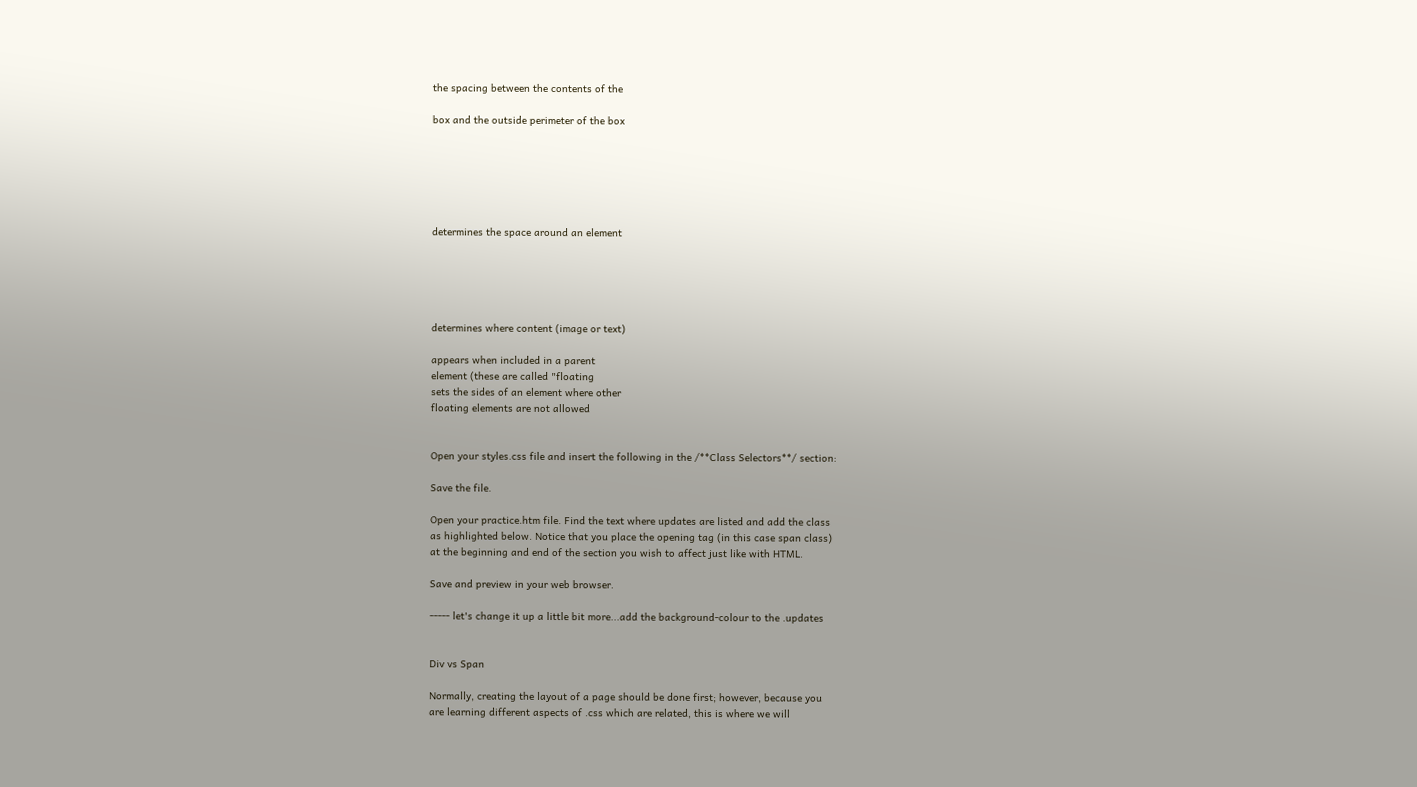the spacing between the contents of the

box and the outside perimeter of the box






determines the space around an element





determines where content (image or text)

appears when included in a parent
element (these are called "floating
sets the sides of an element where other
floating elements are not allowed


Open your styles.css file and insert the following in the /**Class Selectors**/ section:

Save the file.

Open your practice.htm file. Find the text where updates are listed and add the class
as highlighted below. Notice that you place the opening tag (in this case span class)
at the beginning and end of the section you wish to affect just like with HTML.

Save and preview in your web browser.

----- let's change it up a little bit more...add the background-colour to the .updates


Div vs Span

Normally, creating the layout of a page should be done first; however, because you
are learning different aspects of .css which are related, this is where we will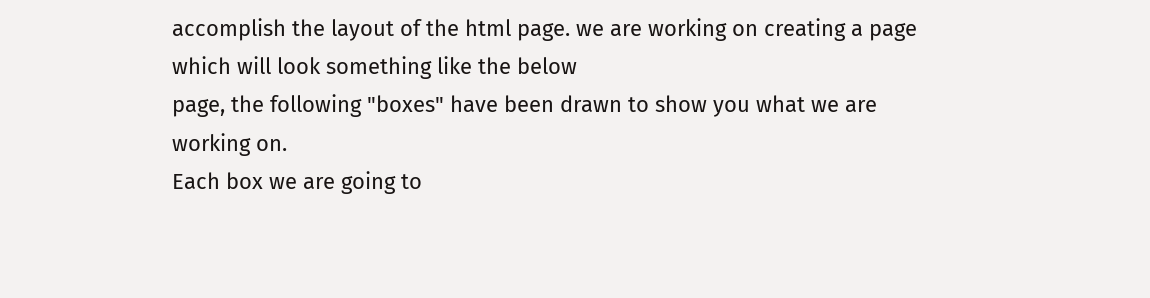accomplish the layout of the html page. we are working on creating a page which will look something like the below
page, the following "boxes" have been drawn to show you what we are working on.
Each box we are going to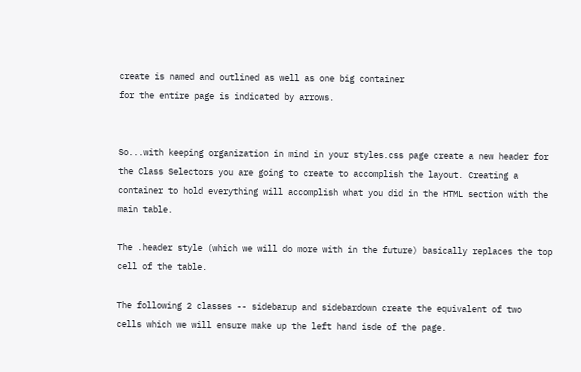create is named and outlined as well as one big container
for the entire page is indicated by arrows.


So...with keeping organization in mind in your styles.css page create a new header for
the Class Selectors you are going to create to accomplish the layout. Creating a
container to hold everything will accomplish what you did in the HTML section with the
main table.

The .header style (which we will do more with in the future) basically replaces the top
cell of the table.

The following 2 classes -- sidebarup and sidebardown create the equivalent of two
cells which we will ensure make up the left hand isde of the page.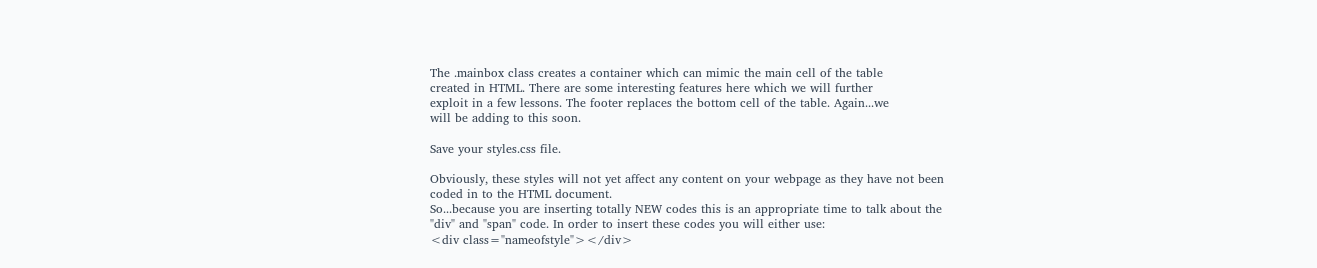The .mainbox class creates a container which can mimic the main cell of the table
created in HTML. There are some interesting features here which we will further
exploit in a few lessons. The footer replaces the bottom cell of the table. Again...we
will be adding to this soon.

Save your styles.css file.

Obviously, these styles will not yet affect any content on your webpage as they have not been
coded in to the HTML document.
So...because you are inserting totally NEW codes this is an appropriate time to talk about the
"div" and "span" code. In order to insert these codes you will either use:
<div class="nameofstyle"></div>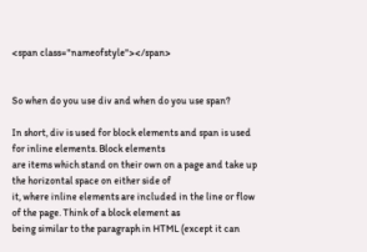<span class="nameofstyle"></span>


So when do you use div and when do you use span?

In short, div is used for block elements and span is used for inline elements. Block elements
are items which stand on their own on a page and take up the horizontal space on either side of
it, where inline elements are included in the line or flow of the page. Think of a block element as
being similar to the paragraph in HTML (except it can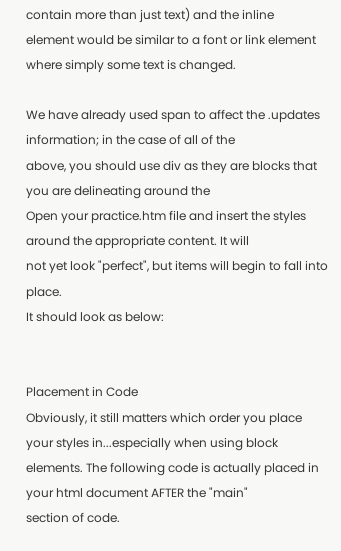contain more than just text) and the inline
element would be similar to a font or link element where simply some text is changed.

We have already used span to affect the .updates information; in the case of all of the
above, you should use div as they are blocks that you are delineating around the
Open your practice.htm file and insert the styles around the appropriate content. It will
not yet look "perfect", but items will begin to fall into place.
It should look as below:


Placement in Code
Obviously, it still matters which order you place your styles in...especially when using block
elements. The following code is actually placed in your html document AFTER the "main"
section of code.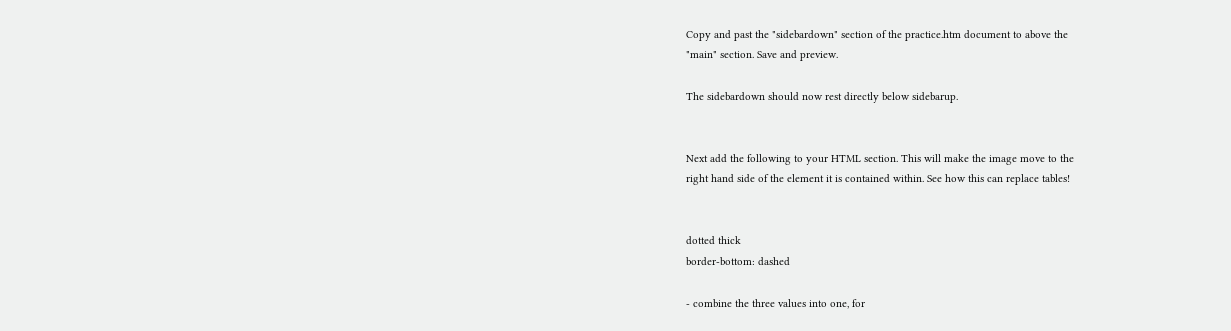Copy and past the "sidebardown" section of the practice.htm document to above the
"main" section. Save and preview.

The sidebardown should now rest directly below sidebarup.


Next add the following to your HTML section. This will make the image move to the
right hand side of the element it is contained within. See how this can replace tables!


dotted thick
border-bottom: dashed

- combine the three values into one, for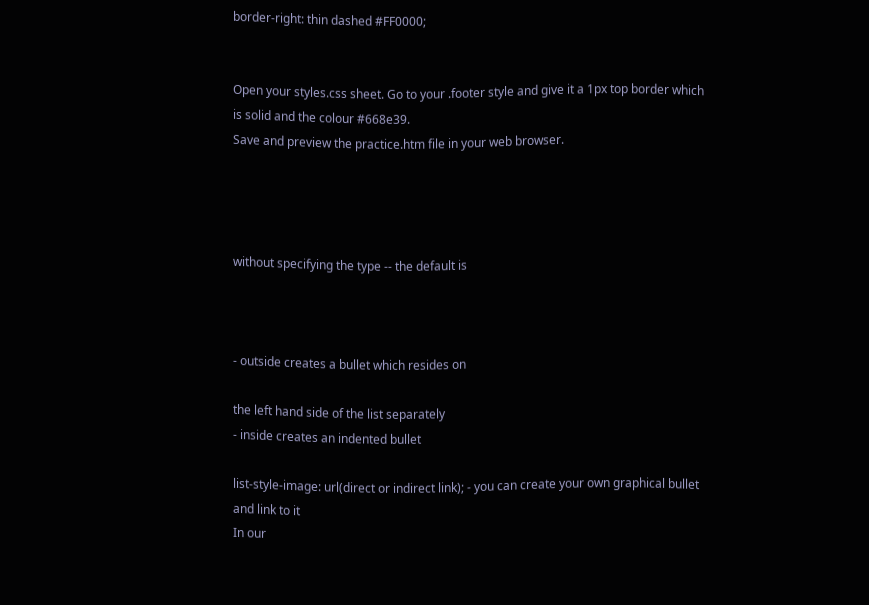border-right: thin dashed #FF0000;


Open your styles.css sheet. Go to your .footer style and give it a 1px top border which
is solid and the colour #668e39.
Save and preview the practice.htm file in your web browser.




without specifying the type -- the default is



- outside creates a bullet which resides on

the left hand side of the list separately
- inside creates an indented bullet

list-style-image: url(direct or indirect link); - you can create your own graphical bullet
and link to it
In our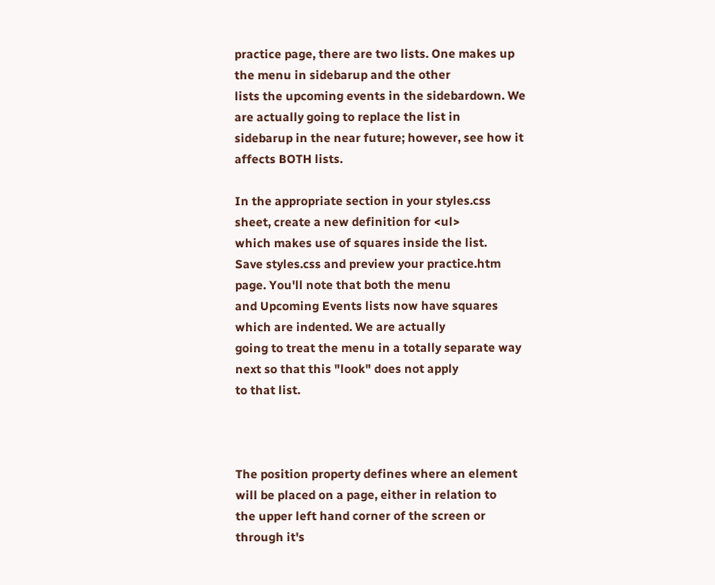practice page, there are two lists. One makes up the menu in sidebarup and the other
lists the upcoming events in the sidebardown. We are actually going to replace the list in
sidebarup in the near future; however, see how it affects BOTH lists.

In the appropriate section in your styles.css sheet, create a new definition for <ul>
which makes use of squares inside the list.
Save styles.css and preview your practice.htm page. You'll note that both the menu
and Upcoming Events lists now have squares which are indented. We are actually
going to treat the menu in a totally separate way next so that this "look" does not apply
to that list.



The position property defines where an element will be placed on a page, either in relation to
the upper left hand corner of the screen or through it's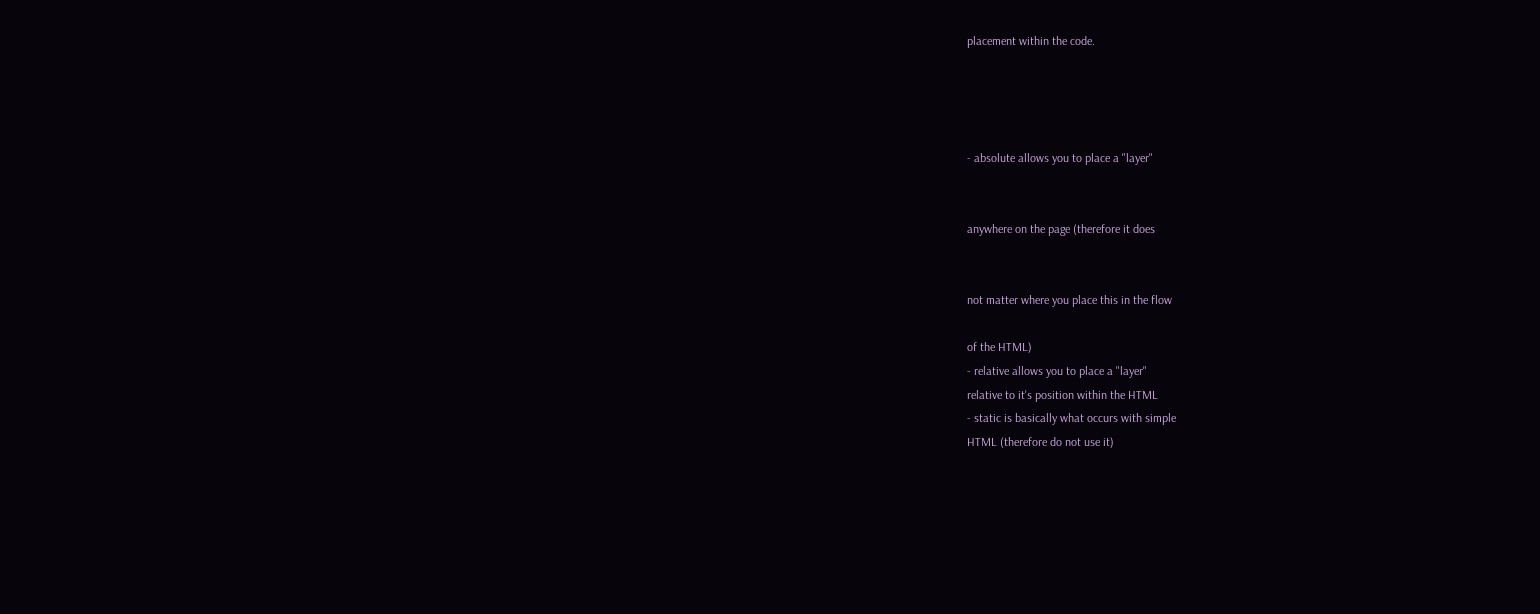placement within the code.




- absolute allows you to place a "layer"


anywhere on the page (therefore it does


not matter where you place this in the flow

of the HTML)
- relative allows you to place a "layer"
relative to it's position within the HTML
- static is basically what occurs with simple
HTML (therefore do not use it)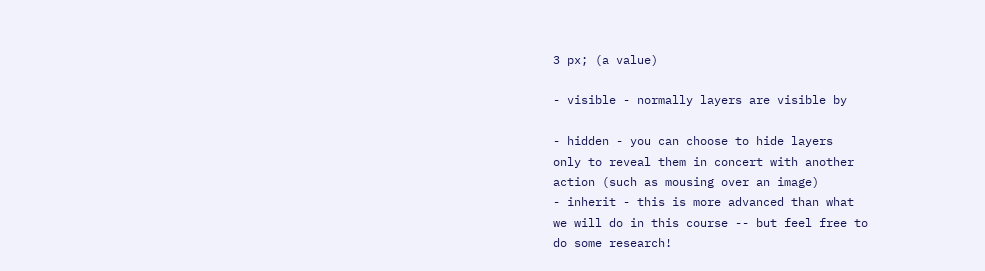3 px; (a value)

- visible - normally layers are visible by

- hidden - you can choose to hide layers
only to reveal them in concert with another
action (such as mousing over an image)
- inherit - this is more advanced than what
we will do in this course -- but feel free to
do some research!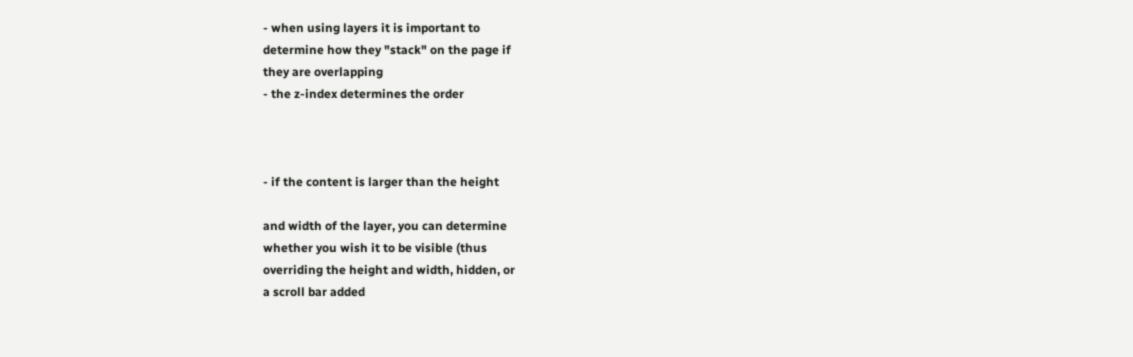- when using layers it is important to
determine how they "stack" on the page if
they are overlapping
- the z-index determines the order



- if the content is larger than the height

and width of the layer, you can determine
whether you wish it to be visible (thus
overriding the height and width, hidden, or
a scroll bar added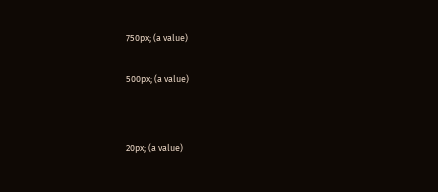750px; (a value)


500px; (a value)




20px; (a value)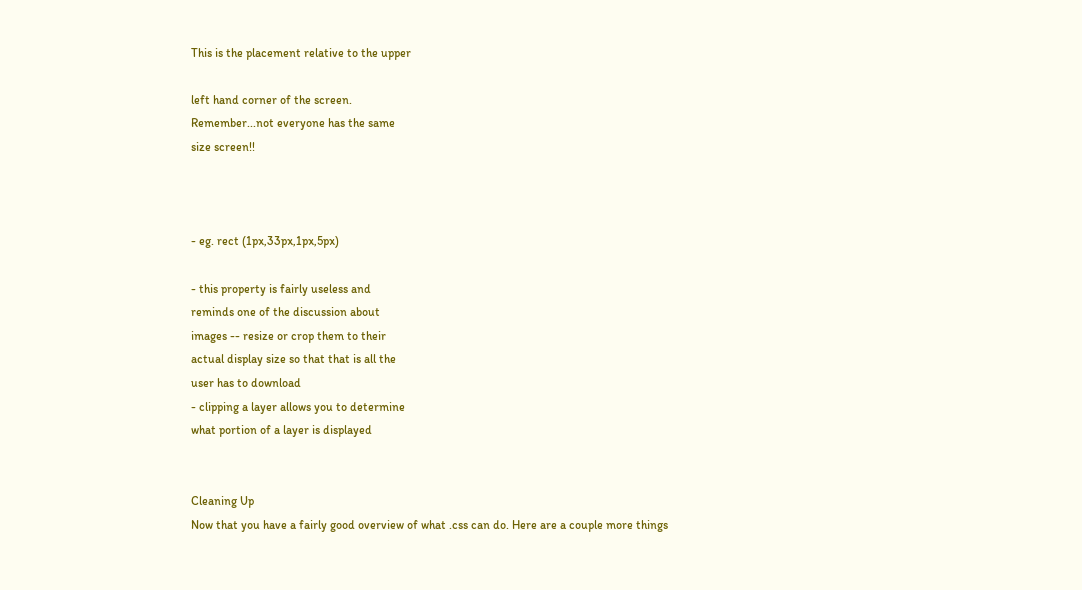This is the placement relative to the upper

left hand corner of the screen.
Remember...not everyone has the same
size screen!!



- eg. rect (1px,33px,1px,5px)

- this property is fairly useless and
reminds one of the discussion about
images -- resize or crop them to their
actual display size so that that is all the
user has to download
- clipping a layer allows you to determine
what portion of a layer is displayed


Cleaning Up
Now that you have a fairly good overview of what .css can do. Here are a couple more things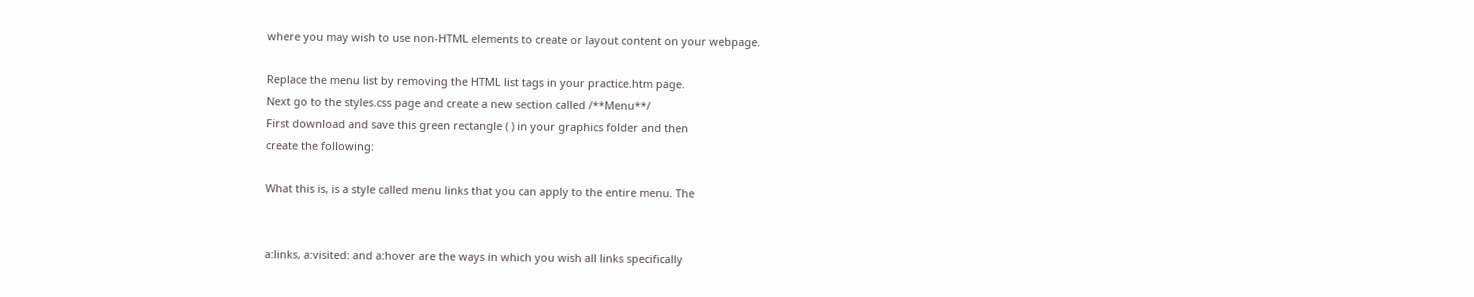where you may wish to use non-HTML elements to create or layout content on your webpage.

Replace the menu list by removing the HTML list tags in your practice.htm page.
Next go to the styles.css page and create a new section called /**Menu**/
First download and save this green rectangle ( ) in your graphics folder and then
create the following:

What this is, is a style called menu links that you can apply to the entire menu. The


a:links, a:visited: and a:hover are the ways in which you wish all links specifically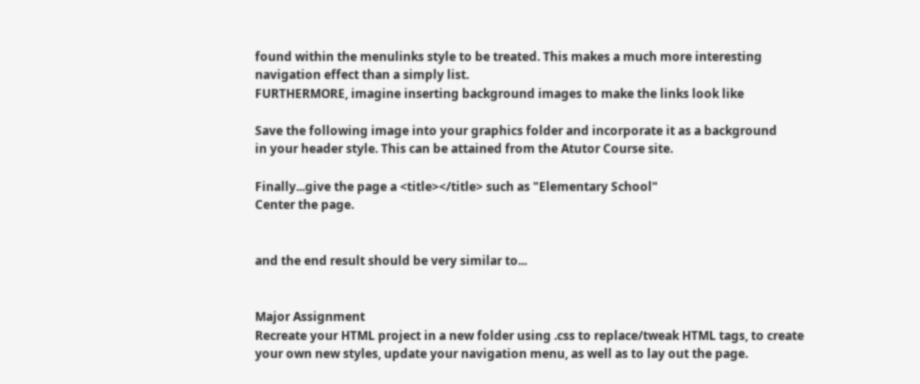found within the menulinks style to be treated. This makes a much more interesting
navigation effect than a simply list.
FURTHERMORE, imagine inserting background images to make the links look like

Save the following image into your graphics folder and incorporate it as a background
in your header style. This can be attained from the Atutor Course site.

Finally...give the page a <title></title> such as "Elementary School"
Center the page.


and the end result should be very similar to...


Major Assignment
Recreate your HTML project in a new folder using .css to replace/tweak HTML tags, to create
your own new styles, update your navigation menu, as well as to lay out the page.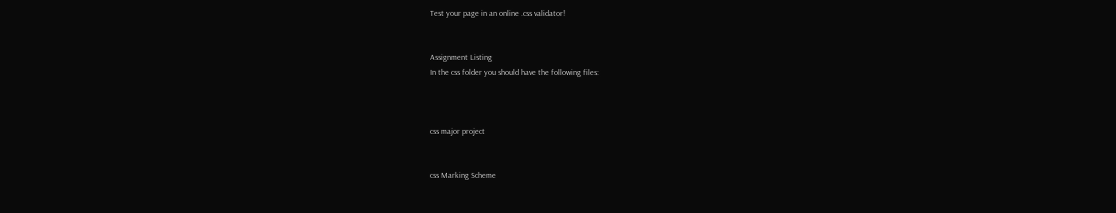Test your page in an online .css validator!


Assignment Listing
In the css folder you should have the following files:



css major project


css Marking Scheme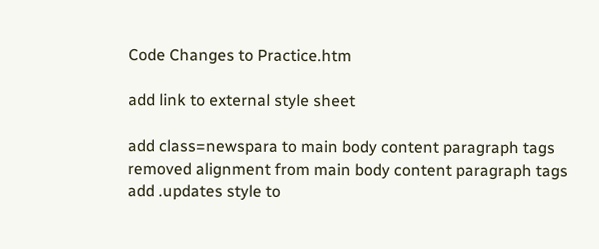Code Changes to Practice.htm

add link to external style sheet

add class=newspara to main body content paragraph tags
removed alignment from main body content paragraph tags
add .updates style to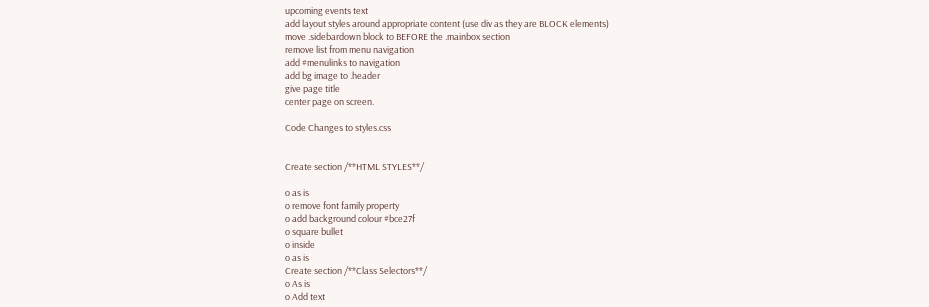upcoming events text
add layout styles around appropriate content (use div as they are BLOCK elements)
move .sidebardown block to BEFORE the .mainbox section
remove list from menu navigation
add #menulinks to navigation
add bg image to .header
give page title
center page on screen.

Code Changes to styles.css


Create section /**HTML STYLES**/

o as is
o remove font family property
o add background colour #bce27f
o square bullet
o inside
o as is
Create section /**Class Selectors**/
o As is
o Add text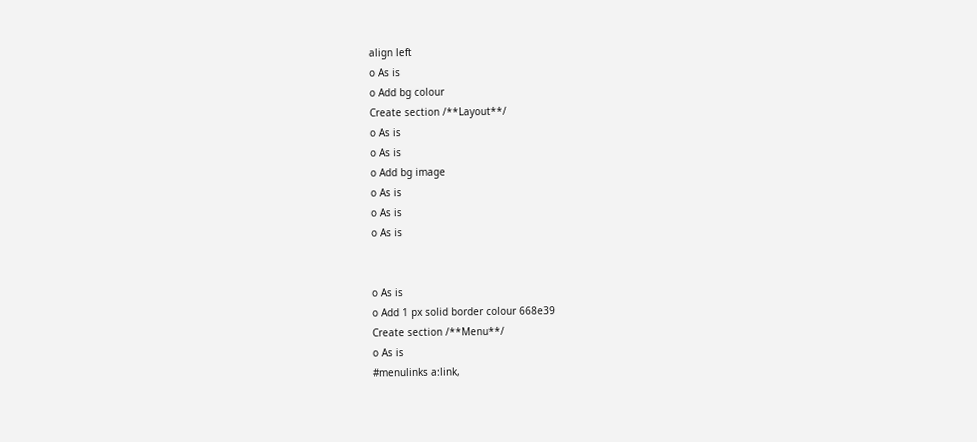align left
o As is
o Add bg colour
Create section /**Layout**/
o As is
o As is
o Add bg image
o As is
o As is
o As is


o As is
o Add 1 px solid border colour 668e39
Create section /**Menu**/
o As is
#menulinks a:link,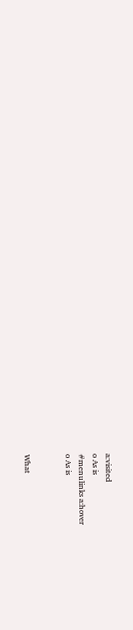a:visited
o As is
#menulinks a:hover
o As is


What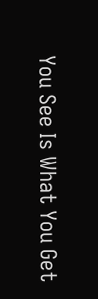You See Is What You Get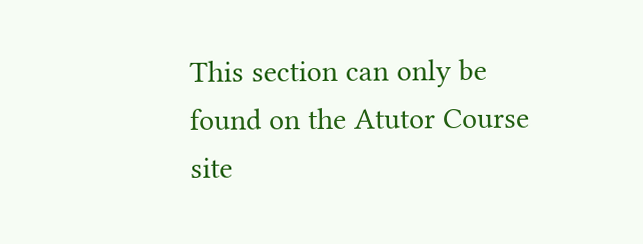This section can only be found on the Atutor Course site